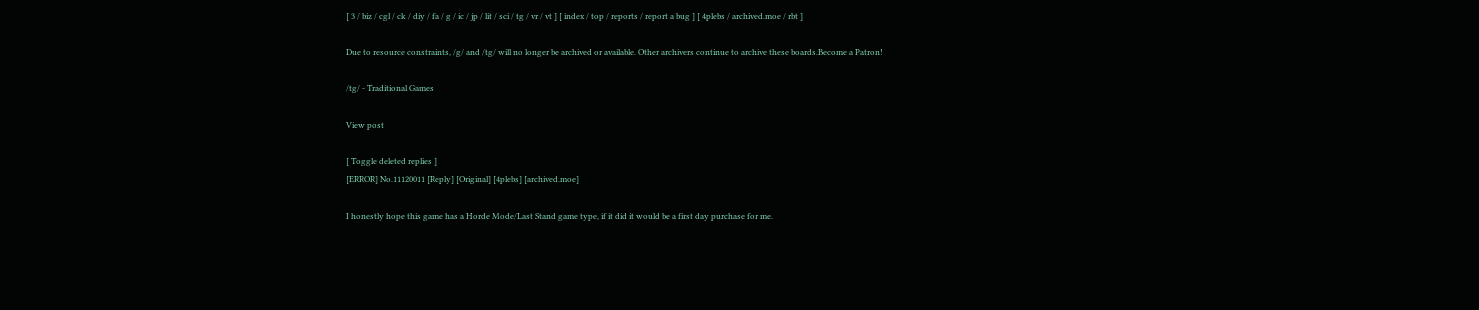[ 3 / biz / cgl / ck / diy / fa / g / ic / jp / lit / sci / tg / vr / vt ] [ index / top / reports / report a bug ] [ 4plebs / archived.moe / rbt ]

Due to resource constraints, /g/ and /tg/ will no longer be archived or available. Other archivers continue to archive these boards.Become a Patron!

/tg/ - Traditional Games

View post

[ Toggle deleted replies ]
[ERROR] No.11120011 [Reply] [Original] [4plebs] [archived.moe]

I honestly hope this game has a Horde Mode/Last Stand game type, if it did it would be a first day purchase for me.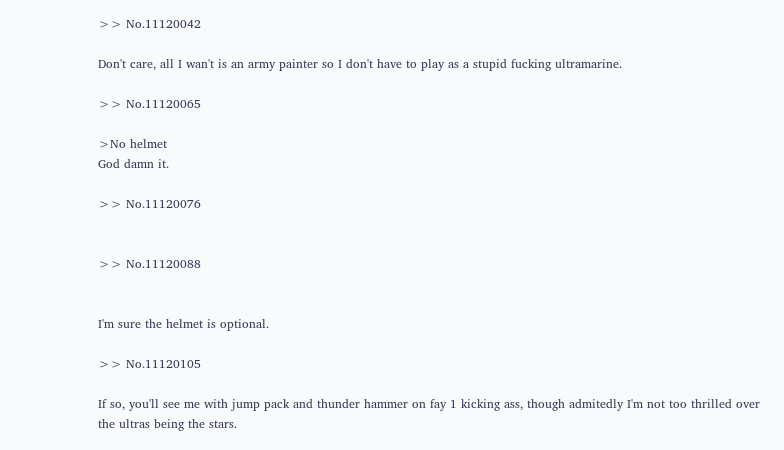>> No.11120042

Don't care, all I wan't is an army painter so I don't have to play as a stupid fucking ultramarine.

>> No.11120065

>No helmet
God damn it.

>> No.11120076


>> No.11120088


I'm sure the helmet is optional.

>> No.11120105

If so, you'll see me with jump pack and thunder hammer on fay 1 kicking ass, though admitedly I'm not too thrilled over the ultras being the stars.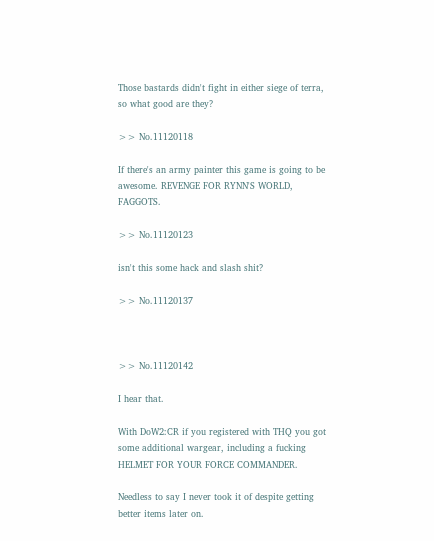Those bastards didn't fight in either siege of terra, so what good are they?

>> No.11120118

If there's an army painter this game is going to be awesome. REVENGE FOR RYNN'S WORLD, FAGGOTS.

>> No.11120123

isn't this some hack and slash shit?

>> No.11120137



>> No.11120142

I hear that.

With DoW2:CR if you registered with THQ you got some additional wargear, including a fucking HELMET FOR YOUR FORCE COMMANDER.

Needless to say I never took it of despite getting better items later on.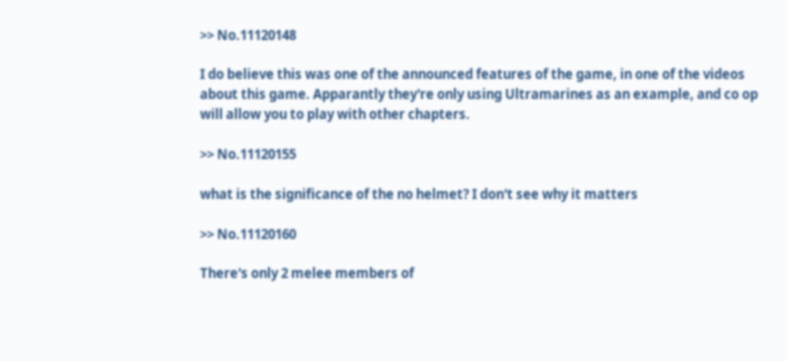>> No.11120148

I do believe this was one of the announced features of the game, in one of the videos about this game. Apparantly they're only using Ultramarines as an example, and co op will allow you to play with other chapters.

>> No.11120155

what is the significance of the no helmet? I don't see why it matters

>> No.11120160

There's only 2 melee members of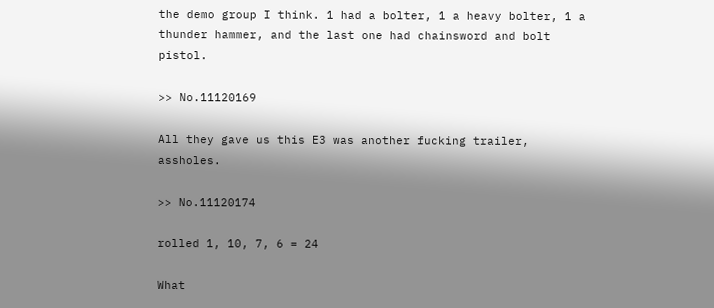the demo group I think. 1 had a bolter, 1 a heavy bolter, 1 a thunder hammer, and the last one had chainsword and bolt pistol.

>> No.11120169

All they gave us this E3 was another fucking trailer, assholes.

>> No.11120174

rolled 1, 10, 7, 6 = 24

What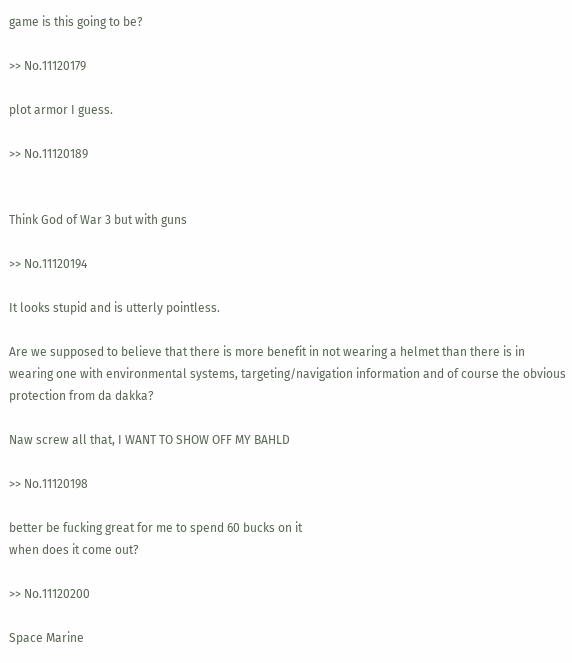game is this going to be?

>> No.11120179

plot armor I guess.

>> No.11120189


Think God of War 3 but with guns

>> No.11120194

It looks stupid and is utterly pointless.

Are we supposed to believe that there is more benefit in not wearing a helmet than there is in wearing one with environmental systems, targeting/navigation information and of course the obvious protection from da dakka?

Naw screw all that, I WANT TO SHOW OFF MY BAHLD

>> No.11120198

better be fucking great for me to spend 60 bucks on it
when does it come out?

>> No.11120200

Space Marine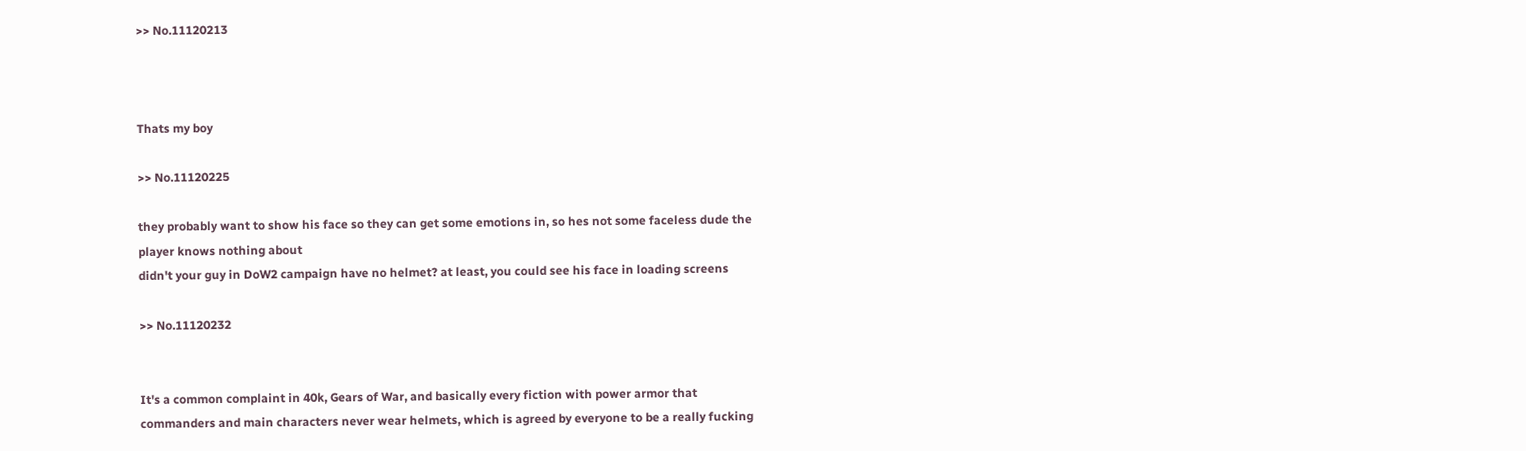>> No.11120213



Thats my boy

>> No.11120225

they probably want to show his face so they can get some emotions in, so hes not some faceless dude the player knows nothing about
didn't your guy in DoW2 campaign have no helmet? at least, you could see his face in loading screens

>> No.11120232


It's a common complaint in 40k, Gears of War, and basically every fiction with power armor that commanders and main characters never wear helmets, which is agreed by everyone to be a really fucking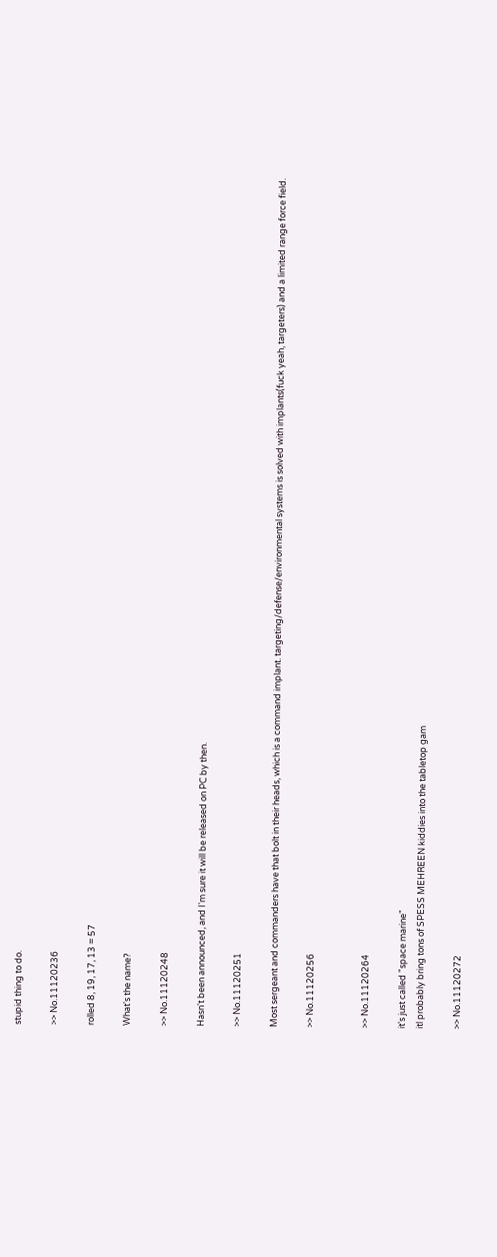stupid thing to do.

>> No.11120236

rolled 8, 19, 17, 13 = 57

What's the name?

>> No.11120248

Hasn't been announced, and I'm sure it will be released on PC by then.

>> No.11120251

Most sergeant and commanders have that bolt in their heads, which is a command implant. targeting/defense/environmental systems is solved with implants(fuck yeah, targeters) and a limited range force field.

>> No.11120256


>> No.11120264

it's just called "space marine"
itl probably bring tons of SPESS MEHREEN kiddies into the tabletop gam

>> No.11120272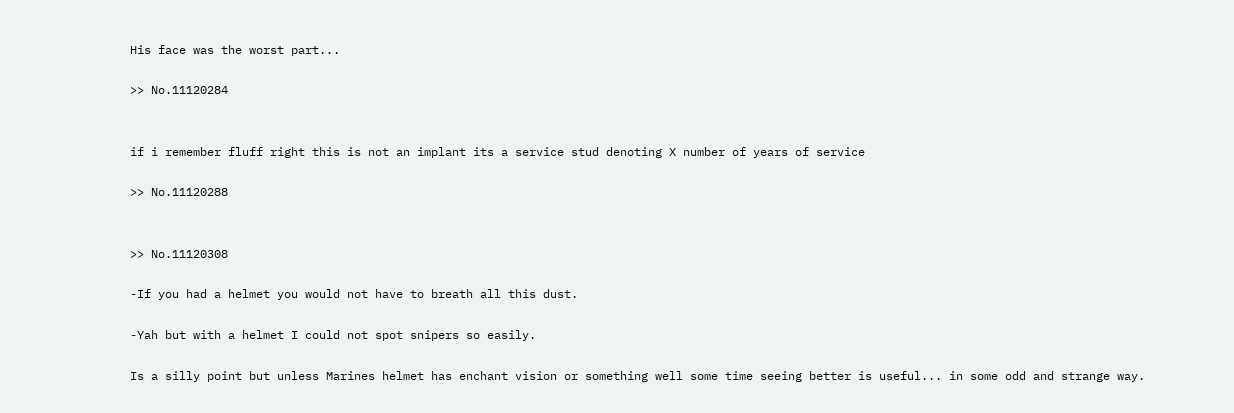His face was the worst part...

>> No.11120284


if i remember fluff right this is not an implant its a service stud denoting X number of years of service

>> No.11120288


>> No.11120308

-If you had a helmet you would not have to breath all this dust.

-Yah but with a helmet I could not spot snipers so easily.

Is a silly point but unless Marines helmet has enchant vision or something well some time seeing better is useful... in some odd and strange way.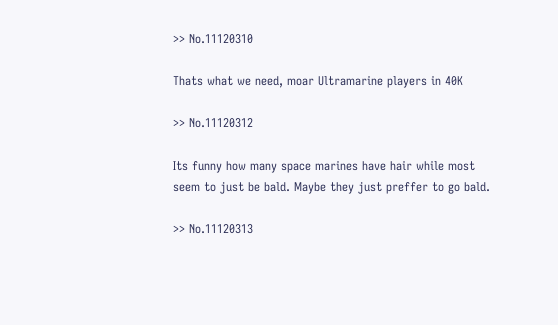>> No.11120310

Thats what we need, moar Ultramarine players in 40K

>> No.11120312

Its funny how many space marines have hair while most seem to just be bald. Maybe they just preffer to go bald.

>> No.11120313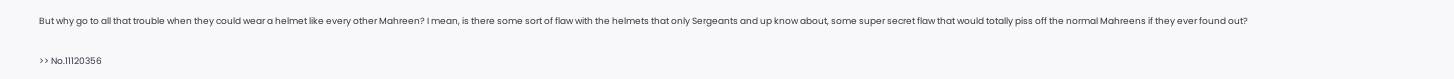But why go to all that trouble when they could wear a helmet like every other Mahreen? I mean, is there some sort of flaw with the helmets that only Sergeants and up know about, some super secret flaw that would totally piss off the normal Mahreens if they ever found out?

>> No.11120356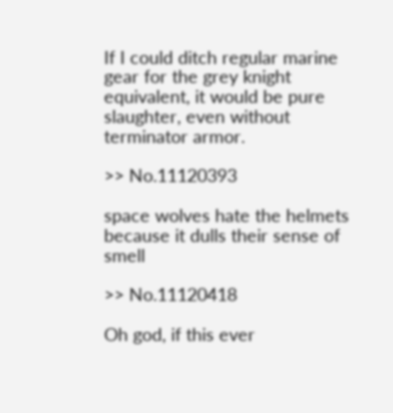If I could ditch regular marine gear for the grey knight equivalent, it would be pure slaughter, even without terminator armor.

>> No.11120393

space wolves hate the helmets because it dulls their sense of smell

>> No.11120418

Oh god, if this ever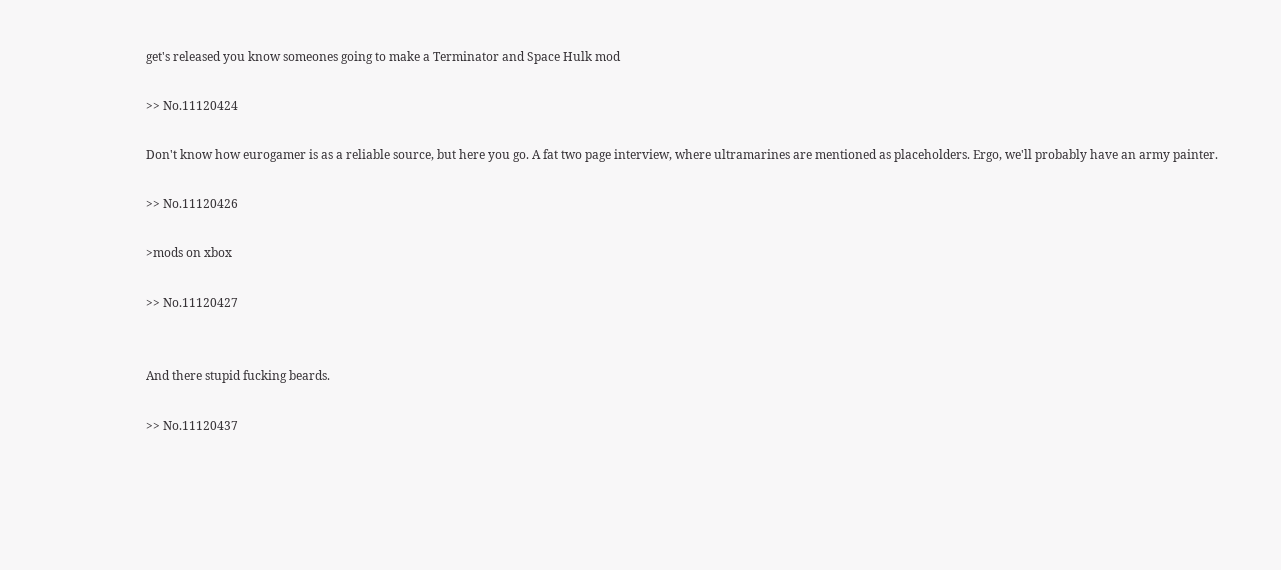get's released you know someones going to make a Terminator and Space Hulk mod

>> No.11120424

Don't know how eurogamer is as a reliable source, but here you go. A fat two page interview, where ultramarines are mentioned as placeholders. Ergo, we'll probably have an army painter.

>> No.11120426

>mods on xbox

>> No.11120427


And there stupid fucking beards.

>> No.11120437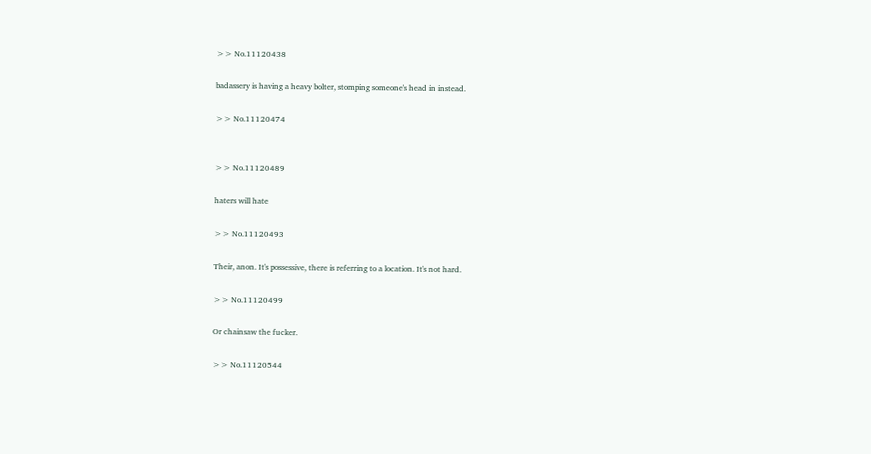>> No.11120438

badassery is having a heavy bolter, stomping someone's head in instead.

>> No.11120474


>> No.11120489

haters will hate

>> No.11120493

Their, anon. It's possessive, there is referring to a location. It's not hard.

>> No.11120499

Or chainsaw the fucker.

>> No.11120544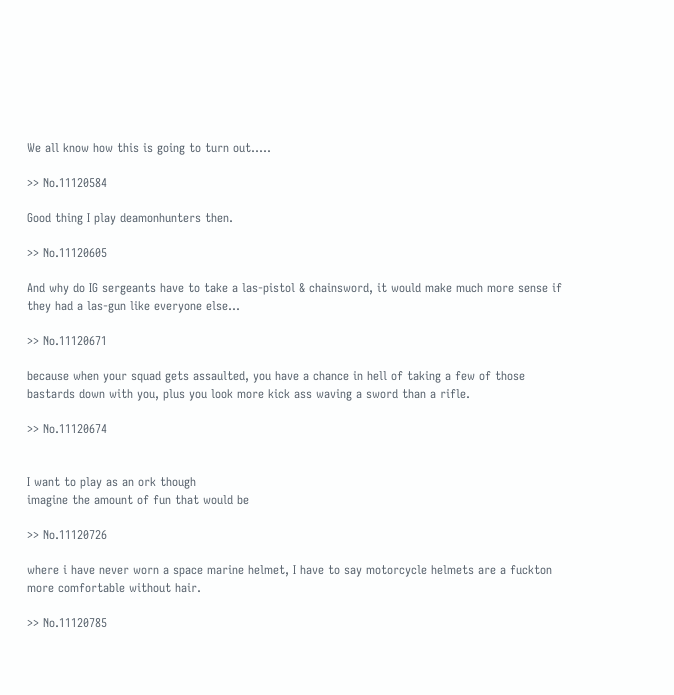We all know how this is going to turn out.....

>> No.11120584

Good thing I play deamonhunters then.

>> No.11120605

And why do IG sergeants have to take a las-pistol & chainsword, it would make much more sense if they had a las-gun like everyone else...

>> No.11120671

because when your squad gets assaulted, you have a chance in hell of taking a few of those bastards down with you, plus you look more kick ass waving a sword than a rifle.

>> No.11120674


I want to play as an ork though
imagine the amount of fun that would be

>> No.11120726

where i have never worn a space marine helmet, I have to say motorcycle helmets are a fuckton more comfortable without hair.

>> No.11120785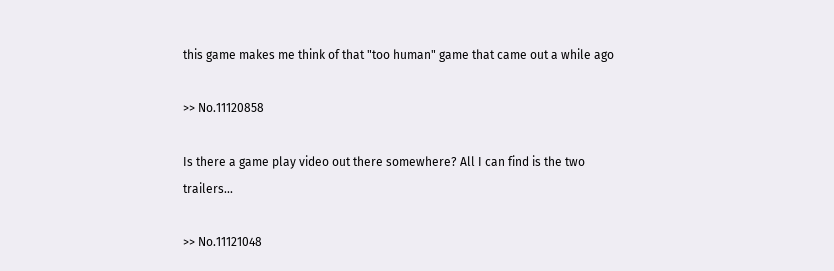this game makes me think of that "too human" game that came out a while ago

>> No.11120858

Is there a game play video out there somewhere? All I can find is the two trailers...

>> No.11121048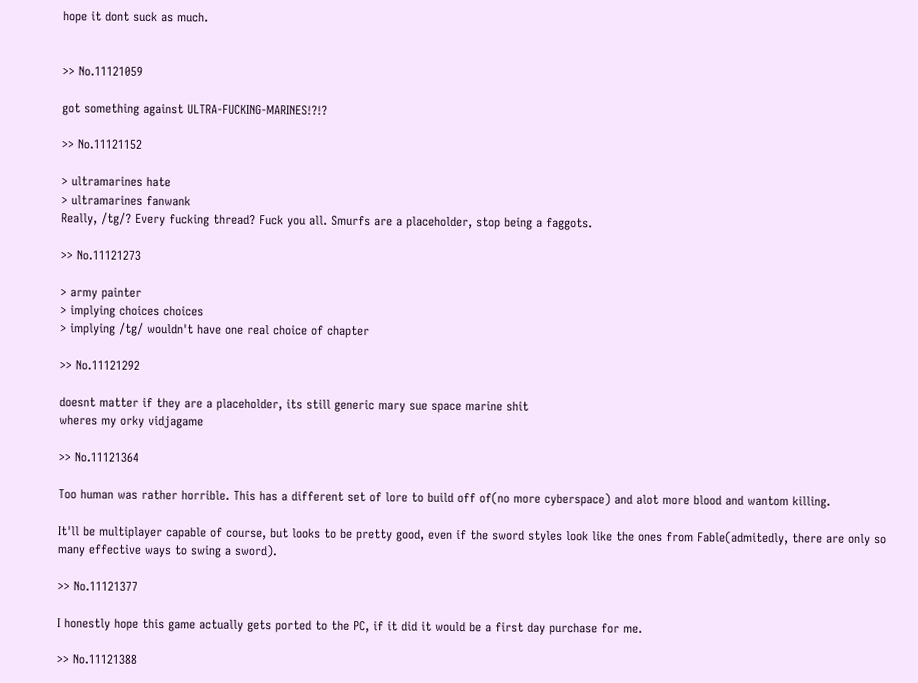hope it dont suck as much.


>> No.11121059

got something against ULTRA-FUCKING-MARINES!?!?

>> No.11121152

> ultramarines hate
> ultramarines fanwank
Really, /tg/? Every fucking thread? Fuck you all. Smurfs are a placeholder, stop being a faggots.

>> No.11121273

> army painter
> implying choices choices
> implying /tg/ wouldn't have one real choice of chapter

>> No.11121292

doesnt matter if they are a placeholder, its still generic mary sue space marine shit
wheres my orky vidjagame

>> No.11121364

Too human was rather horrible. This has a different set of lore to build off of(no more cyberspace) and alot more blood and wantom killing.

It'll be multiplayer capable of course, but looks to be pretty good, even if the sword styles look like the ones from Fable(admitedly, there are only so many effective ways to swing a sword).

>> No.11121377

I honestly hope this game actually gets ported to the PC, if it did it would be a first day purchase for me.

>> No.11121388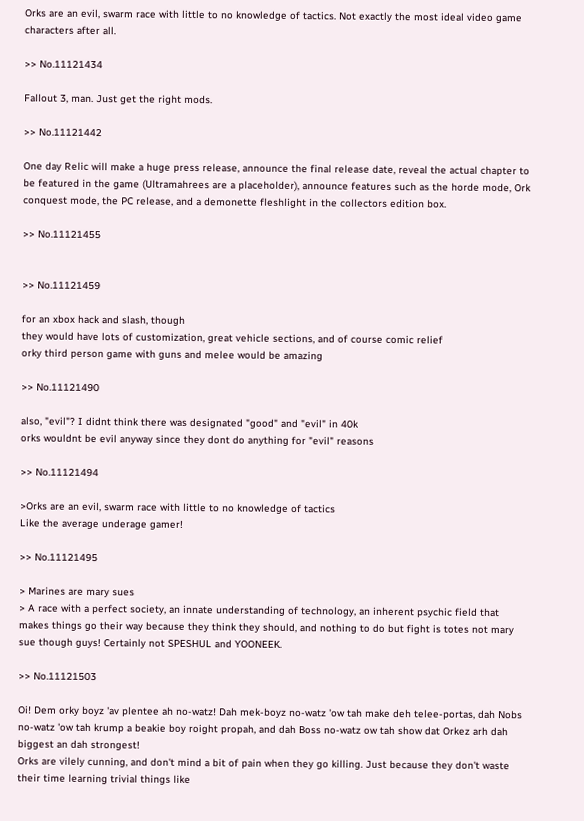Orks are an evil, swarm race with little to no knowledge of tactics. Not exactly the most ideal video game characters after all.

>> No.11121434

Fallout 3, man. Just get the right mods.

>> No.11121442

One day Relic will make a huge press release, announce the final release date, reveal the actual chapter to be featured in the game (Ultramahrees are a placeholder), announce features such as the horde mode, Ork conquest mode, the PC release, and a demonette fleshlight in the collectors edition box.

>> No.11121455


>> No.11121459

for an xbox hack and slash, though
they would have lots of customization, great vehicle sections, and of course comic relief
orky third person game with guns and melee would be amazing

>> No.11121490

also, "evil"? I didnt think there was designated "good" and "evil" in 40k
orks wouldnt be evil anyway since they dont do anything for "evil" reasons

>> No.11121494

>Orks are an evil, swarm race with little to no knowledge of tactics
Like the average underage gamer!

>> No.11121495

> Marines are mary sues
> A race with a perfect society, an innate understanding of technology, an inherent psychic field that makes things go their way because they think they should, and nothing to do but fight is totes not mary sue though guys! Certainly not SPESHUL and YOONEEK.

>> No.11121503

Oi! Dem orky boyz 'av plentee ah no-watz! Dah mek-boyz no-watz 'ow tah make deh telee-portas, dah Nobs no-watz 'ow tah krump a beakie boy roight propah, and dah Boss no-watz ow tah show dat Orkez arh dah biggest an dah strongest!
Orks are vilely cunning, and don't mind a bit of pain when they go killing. Just because they don't waste their time learning trivial things like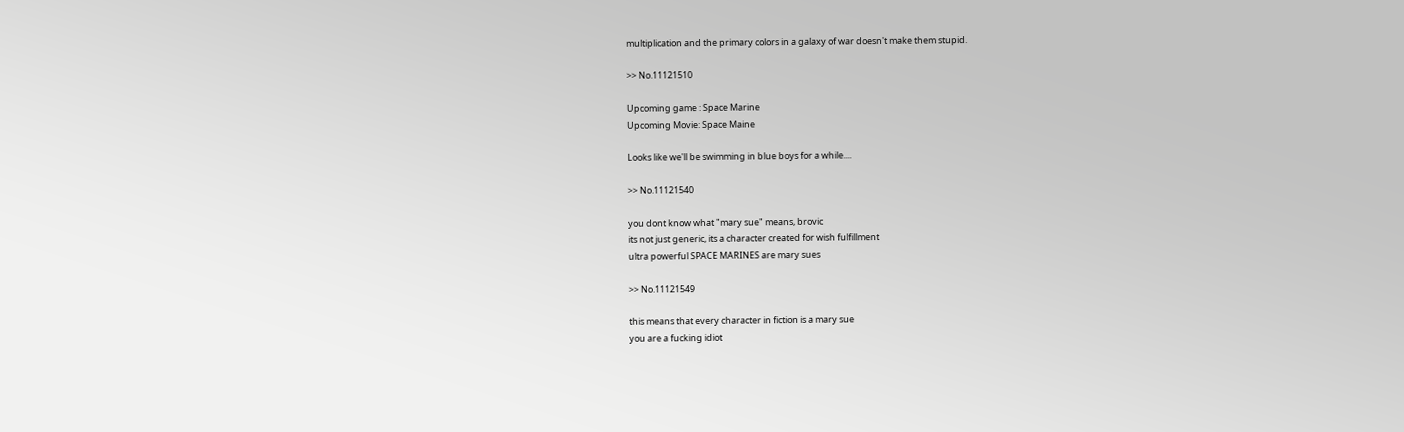multiplication and the primary colors in a galaxy of war doesn't make them stupid.

>> No.11121510

Upcoming game : Space Marine
Upcoming Movie: Space Maine

Looks like we'll be swimming in blue boys for a while....

>> No.11121540

you dont know what "mary sue" means, brovic
its not just generic, its a character created for wish fulfillment
ultra powerful SPACE MARINES are mary sues

>> No.11121549

this means that every character in fiction is a mary sue
you are a fucking idiot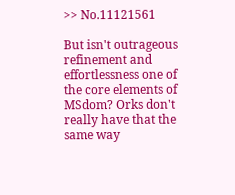>> No.11121561

But isn't outrageous refinement and effortlessness one of the core elements of MSdom? Orks don't really have that the same way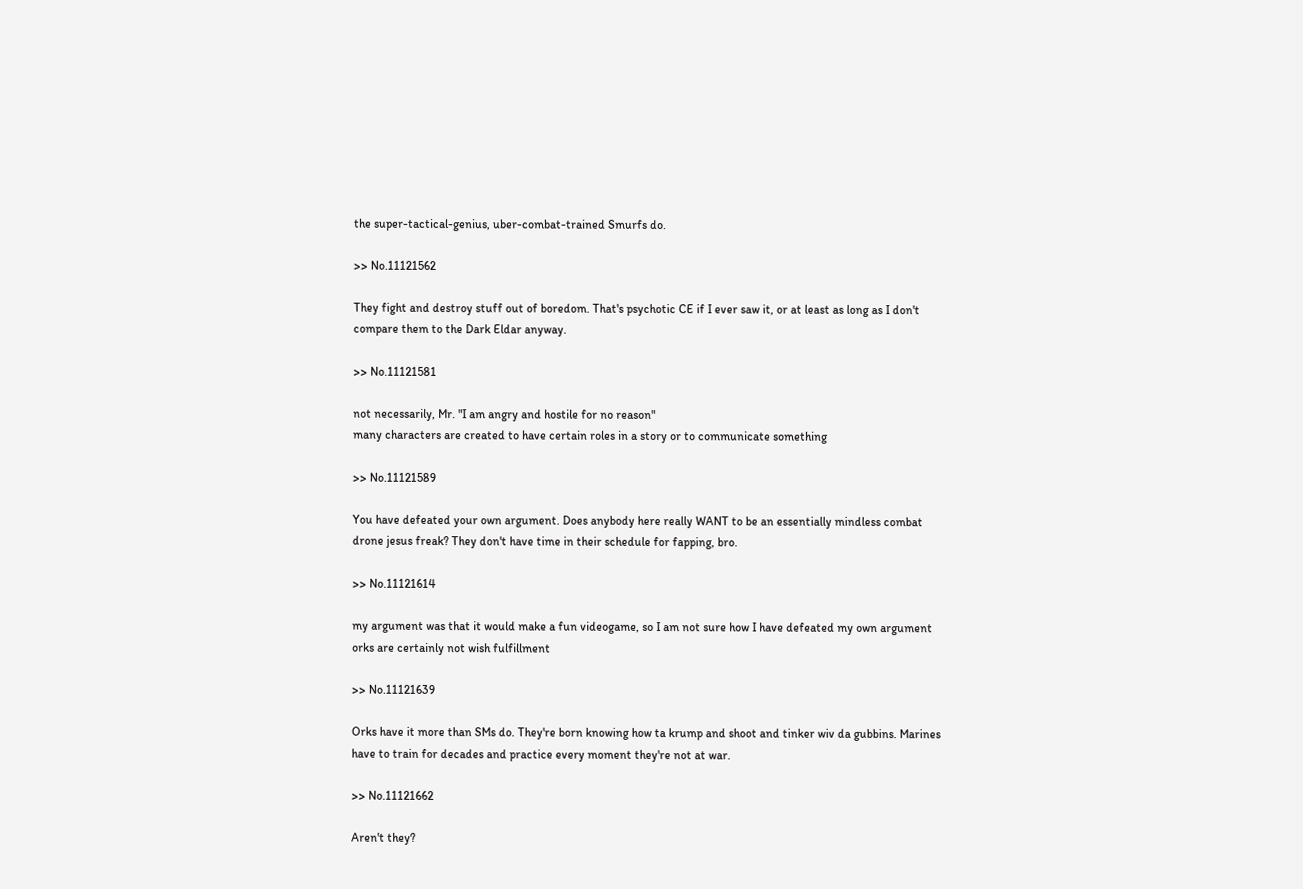the super-tactical-genius, uber-combat-trained Smurfs do.

>> No.11121562

They fight and destroy stuff out of boredom. That's psychotic CE if I ever saw it, or at least as long as I don't compare them to the Dark Eldar anyway.

>> No.11121581

not necessarily, Mr. "I am angry and hostile for no reason"
many characters are created to have certain roles in a story or to communicate something

>> No.11121589

You have defeated your own argument. Does anybody here really WANT to be an essentially mindless combat drone jesus freak? They don't have time in their schedule for fapping, bro.

>> No.11121614

my argument was that it would make a fun videogame, so I am not sure how I have defeated my own argument
orks are certainly not wish fulfillment

>> No.11121639

Orks have it more than SMs do. They're born knowing how ta krump and shoot and tinker wiv da gubbins. Marines have to train for decades and practice every moment they're not at war.

>> No.11121662

Aren't they?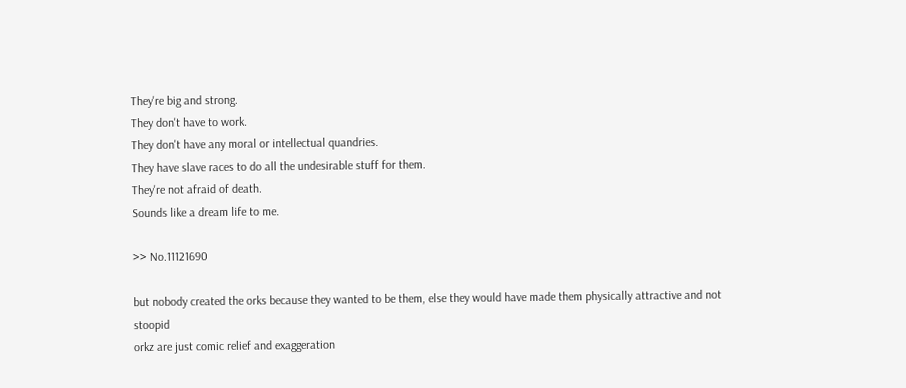They're big and strong.
They don't have to work.
They don't have any moral or intellectual quandries.
They have slave races to do all the undesirable stuff for them.
They're not afraid of death.
Sounds like a dream life to me.

>> No.11121690

but nobody created the orks because they wanted to be them, else they would have made them physically attractive and not stoopid
orkz are just comic relief and exaggeration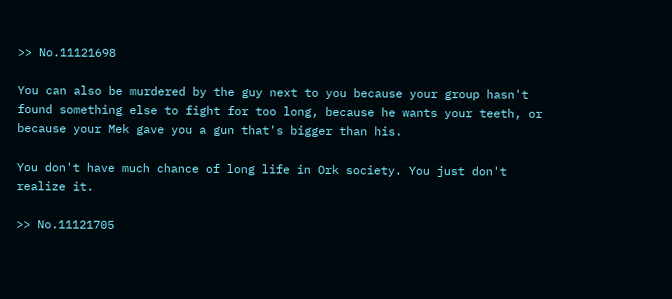>> No.11121698

You can also be murdered by the guy next to you because your group hasn't found something else to fight for too long, because he wants your teeth, or because your Mek gave you a gun that's bigger than his.

You don't have much chance of long life in Ork society. You just don't realize it.

>> No.11121705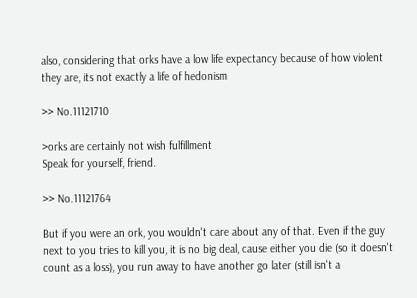also, considering that orks have a low life expectancy because of how violent they are, its not exactly a life of hedonism

>> No.11121710

>orks are certainly not wish fulfillment
Speak for yourself, friend.

>> No.11121764

But if you were an ork, you wouldn't care about any of that. Even if the guy next to you tries to kill you, it is no big deal, cause either you die (so it doesn't count as a loss), you run away to have another go later (still isn't a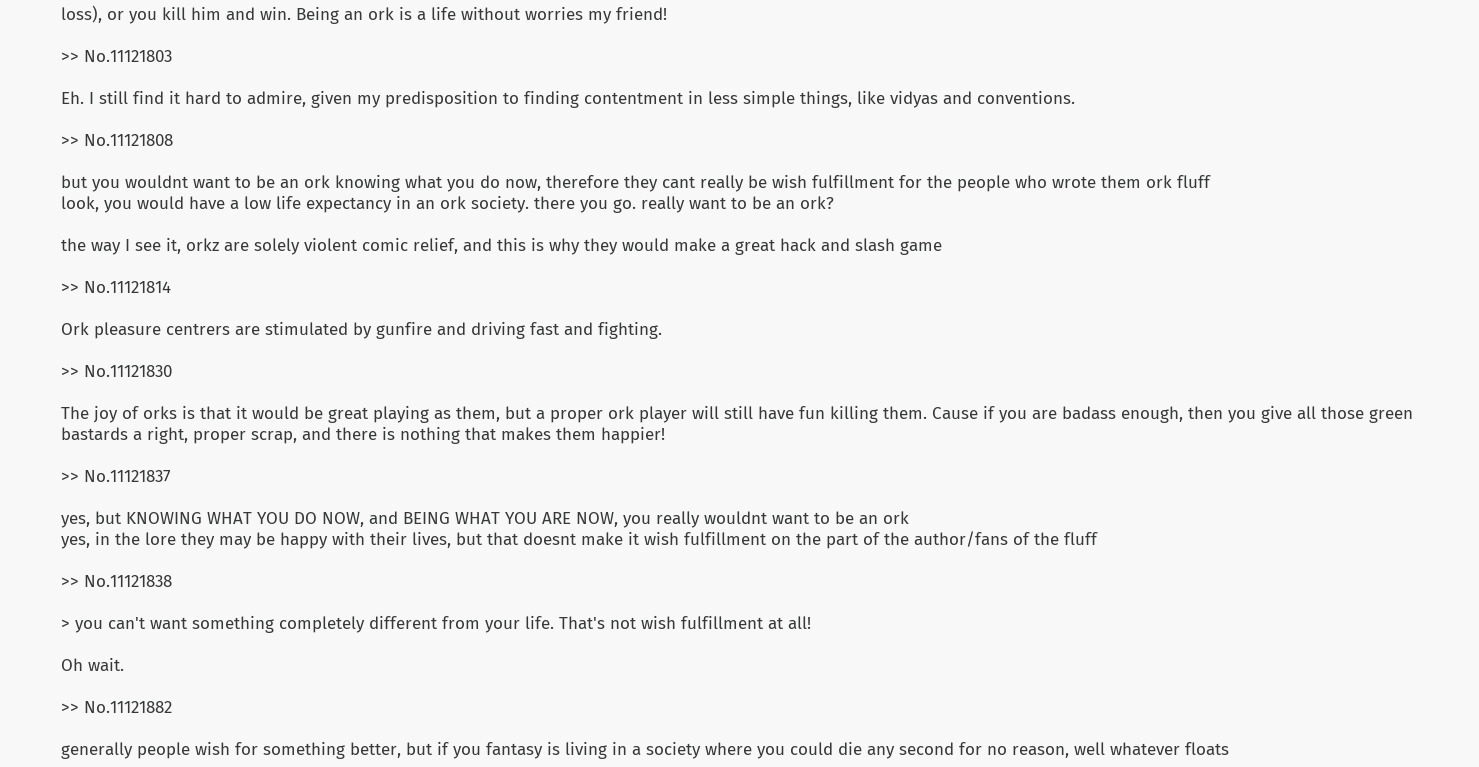loss), or you kill him and win. Being an ork is a life without worries my friend!

>> No.11121803

Eh. I still find it hard to admire, given my predisposition to finding contentment in less simple things, like vidyas and conventions.

>> No.11121808

but you wouldnt want to be an ork knowing what you do now, therefore they cant really be wish fulfillment for the people who wrote them ork fluff
look, you would have a low life expectancy in an ork society. there you go. really want to be an ork?

the way I see it, orkz are solely violent comic relief, and this is why they would make a great hack and slash game

>> No.11121814

Ork pleasure centrers are stimulated by gunfire and driving fast and fighting.

>> No.11121830

The joy of orks is that it would be great playing as them, but a proper ork player will still have fun killing them. Cause if you are badass enough, then you give all those green bastards a right, proper scrap, and there is nothing that makes them happier!

>> No.11121837

yes, but KNOWING WHAT YOU DO NOW, and BEING WHAT YOU ARE NOW, you really wouldnt want to be an ork
yes, in the lore they may be happy with their lives, but that doesnt make it wish fulfillment on the part of the author/fans of the fluff

>> No.11121838

> you can't want something completely different from your life. That's not wish fulfillment at all!

Oh wait.

>> No.11121882

generally people wish for something better, but if you fantasy is living in a society where you could die any second for no reason, well whatever floats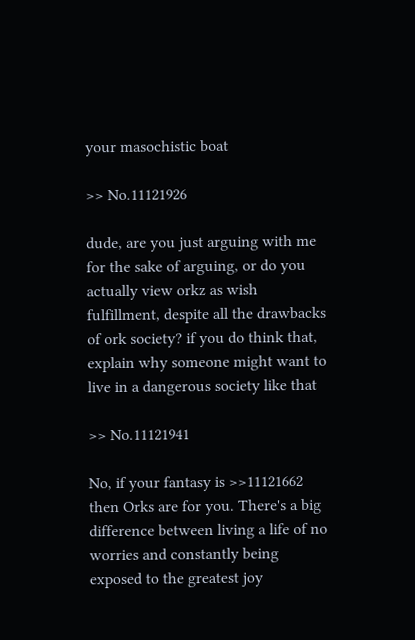your masochistic boat

>> No.11121926

dude, are you just arguing with me for the sake of arguing, or do you actually view orkz as wish fulfillment, despite all the drawbacks of ork society? if you do think that, explain why someone might want to live in a dangerous society like that

>> No.11121941

No, if your fantasy is >>11121662 then Orks are for you. There's a big difference between living a life of no worries and constantly being exposed to the greatest joy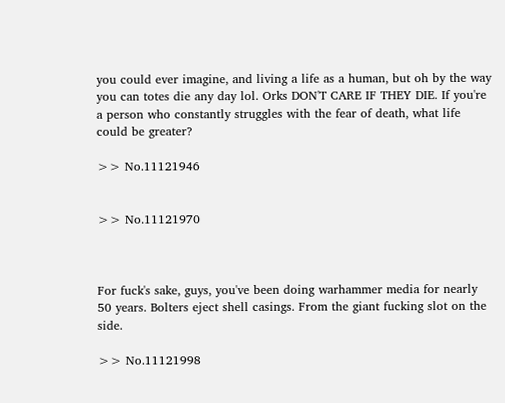you could ever imagine, and living a life as a human, but oh by the way you can totes die any day lol. Orks DON'T CARE IF THEY DIE. If you're a person who constantly struggles with the fear of death, what life could be greater?

>> No.11121946


>> No.11121970



For fuck's sake, guys, you've been doing warhammer media for nearly 50 years. Bolters eject shell casings. From the giant fucking slot on the side.

>> No.11121998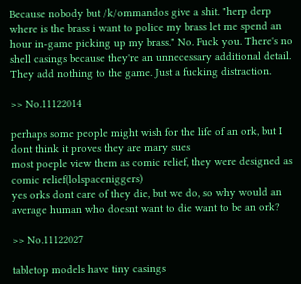Because nobody but /k/ommandos give a shit. "herp derp where is the brass i want to police my brass let me spend an hour in-game picking up my brass." No. Fuck you. There's no shell casings because they're an unnecessary additional detail. They add nothing to the game. Just a fucking distraction.

>> No.11122014

perhaps some people might wish for the life of an ork, but I dont think it proves they are mary sues
most poeple view them as comic relief, they were designed as comic relief(lolspaceniggers)
yes orks dont care of they die, but we do, so why would an average human who doesnt want to die want to be an ork?

>> No.11122027

tabletop models have tiny casings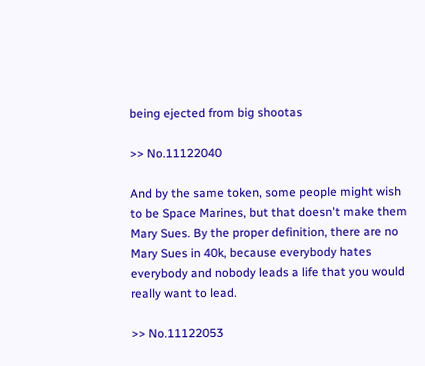being ejected from big shootas

>> No.11122040

And by the same token, some people might wish to be Space Marines, but that doesn't make them Mary Sues. By the proper definition, there are no Mary Sues in 40k, because everybody hates everybody and nobody leads a life that you would really want to lead.

>> No.11122053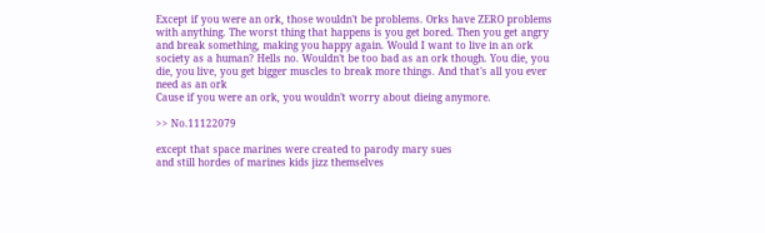Except if you were an ork, those wouldn't be problems. Orks have ZERO problems with anything. The worst thing that happens is you get bored. Then you get angry and break something, making you happy again. Would I want to live in an ork society as a human? Hells no. Wouldn't be too bad as an ork though. You die, you die, you live, you get bigger muscles to break more things. And that's all you ever need as an ork
Cause if you were an ork, you wouldn't worry about dieing anymore.

>> No.11122079

except that space marines were created to parody mary sues
and still hordes of marines kids jizz themselves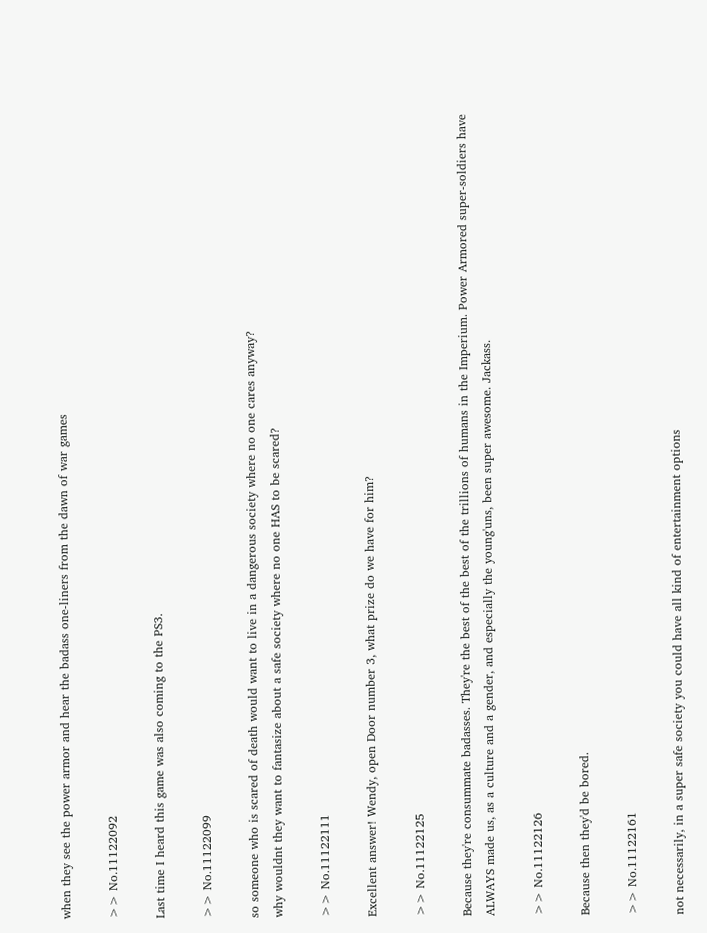when they see the power armor and hear the badass one-liners from the dawn of war games

>> No.11122092

Last time I heard this game was also coming to the PS3.

>> No.11122099

so someone who is scared of death would want to live in a dangerous society where no one cares anyway?
why wouldnt they want to fantasize about a safe society where no one HAS to be scared?

>> No.11122111

Excellent answer! Wendy, open Door number 3, what prize do we have for him?

>> No.11122125

Because they're consummate badasses. They're the best of the best of the trillions of humans in the Imperium. Power Armored super-soldiers have ALWAYS made us, as a culture and a gender, and especially the young'uns, been super awesome. Jackass.

>> No.11122126

Because then they'd be bored.

>> No.11122161

not necessarily, in a super safe society you could have all kind of entertainment options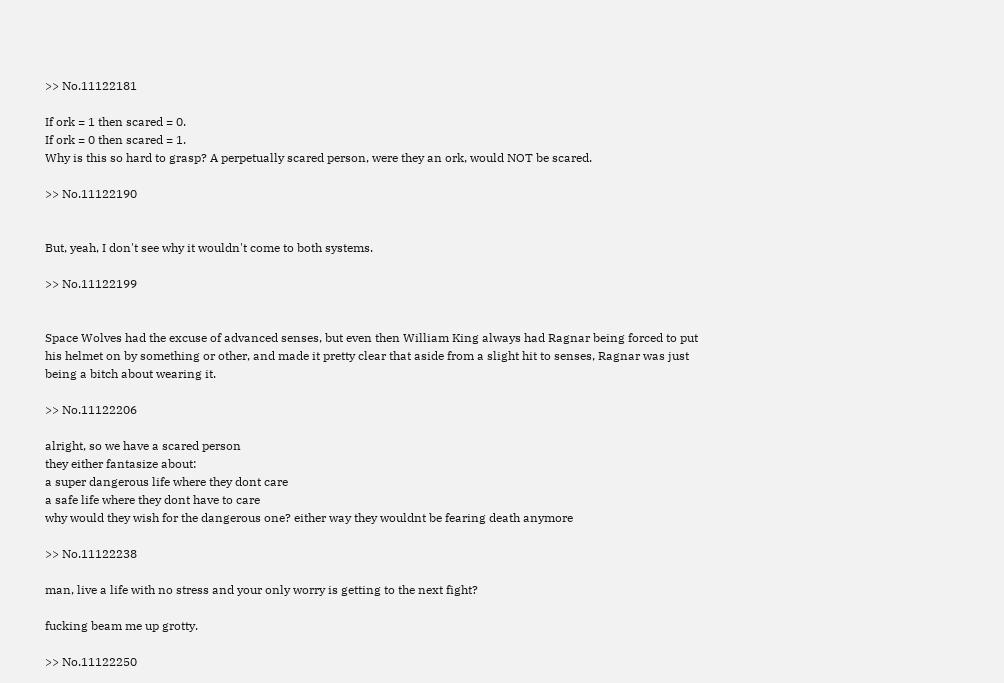>> No.11122181

If ork = 1 then scared = 0.
If ork = 0 then scared = 1.
Why is this so hard to grasp? A perpetually scared person, were they an ork, would NOT be scared.

>> No.11122190


But, yeah, I don't see why it wouldn't come to both systems.

>> No.11122199


Space Wolves had the excuse of advanced senses, but even then William King always had Ragnar being forced to put his helmet on by something or other, and made it pretty clear that aside from a slight hit to senses, Ragnar was just being a bitch about wearing it.

>> No.11122206

alright, so we have a scared person
they either fantasize about:
a super dangerous life where they dont care
a safe life where they dont have to care
why would they wish for the dangerous one? either way they wouldnt be fearing death anymore

>> No.11122238

man, live a life with no stress and your only worry is getting to the next fight?

fucking beam me up grotty.

>> No.11122250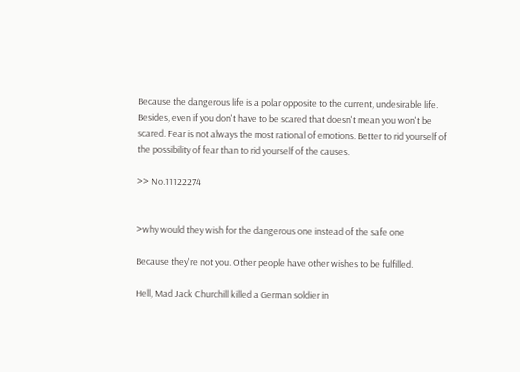Because the dangerous life is a polar opposite to the current, undesirable life. Besides, even if you don't have to be scared that doesn't mean you won't be scared. Fear is not always the most rational of emotions. Better to rid yourself of the possibility of fear than to rid yourself of the causes.

>> No.11122274


>why would they wish for the dangerous one instead of the safe one

Because they're not you. Other people have other wishes to be fulfilled.

Hell, Mad Jack Churchill killed a German soldier in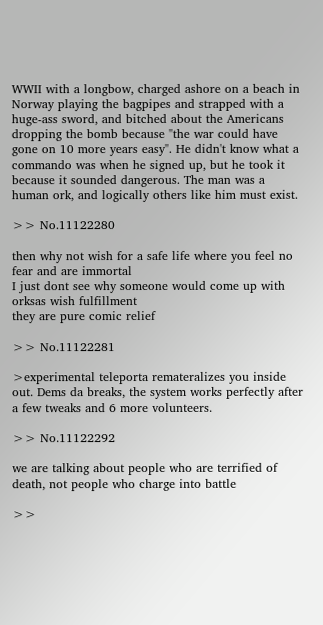WWII with a longbow, charged ashore on a beach in Norway playing the bagpipes and strapped with a huge-ass sword, and bitched about the Americans dropping the bomb because "the war could have gone on 10 more years easy". He didn't know what a commando was when he signed up, but he took it because it sounded dangerous. The man was a human ork, and logically others like him must exist.

>> No.11122280

then why not wish for a safe life where you feel no fear and are immortal
I just dont see why someone would come up with orksas wish fulfillment
they are pure comic relief

>> No.11122281

>experimental teleporta remateralizes you inside out. Dems da breaks, the system works perfectly after a few tweaks and 6 more volunteers.

>> No.11122292

we are talking about people who are terrified of death, not people who charge into battle

>>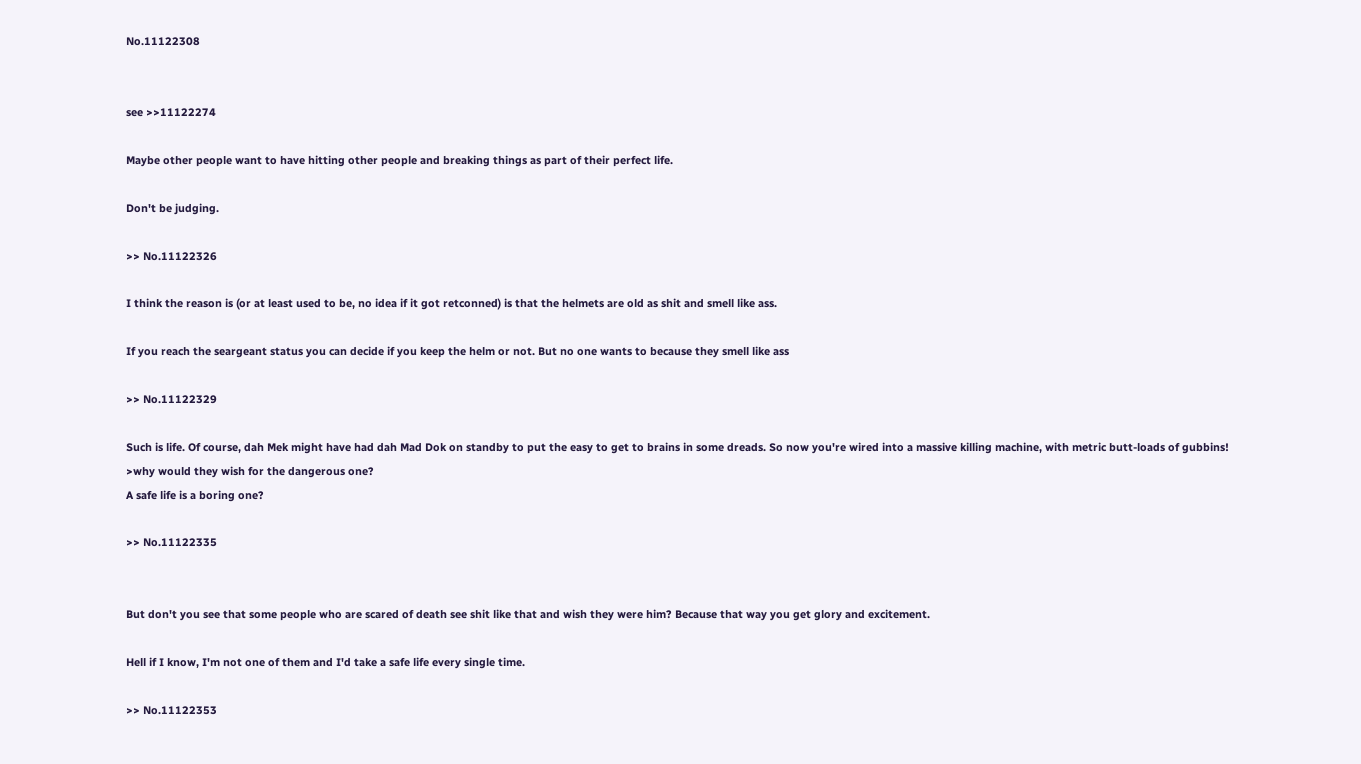No.11122308


see >>11122274

Maybe other people want to have hitting other people and breaking things as part of their perfect life.

Don't be judging.

>> No.11122326

I think the reason is (or at least used to be, no idea if it got retconned) is that the helmets are old as shit and smell like ass.

If you reach the seargeant status you can decide if you keep the helm or not. But no one wants to because they smell like ass

>> No.11122329

Such is life. Of course, dah Mek might have had dah Mad Dok on standby to put the easy to get to brains in some dreads. So now you're wired into a massive killing machine, with metric butt-loads of gubbins!
>why would they wish for the dangerous one?
A safe life is a boring one?

>> No.11122335


But don't you see that some people who are scared of death see shit like that and wish they were him? Because that way you get glory and excitement.

Hell if I know, I'm not one of them and I'd take a safe life every single time.

>> No.11122353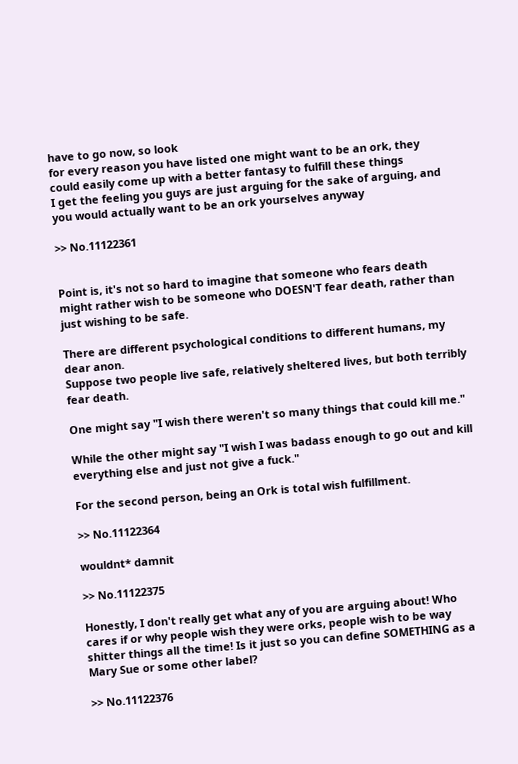have to go now, so look
for every reason you have listed one might want to be an ork, they could easily come up with a better fantasy to fulfill these things
I get the feeling you guys are just arguing for the sake of arguing, and you would actually want to be an ork yourselves anyway

>> No.11122361


Point is, it's not so hard to imagine that someone who fears death might rather wish to be someone who DOESN'T fear death, rather than just wishing to be safe.

There are different psychological conditions to different humans, my dear anon.
Suppose two people live safe, relatively sheltered lives, but both terribly fear death.

One might say "I wish there weren't so many things that could kill me."

While the other might say "I wish I was badass enough to go out and kill everything else and just not give a fuck."

For the second person, being an Ork is total wish fulfillment.

>> No.11122364

wouldnt* damnit

>> No.11122375

Honestly, I don't really get what any of you are arguing about! Who cares if or why people wish they were orks, people wish to be way shitter things all the time! Is it just so you can define SOMETHING as a Mary Sue or some other label?

>> No.11122376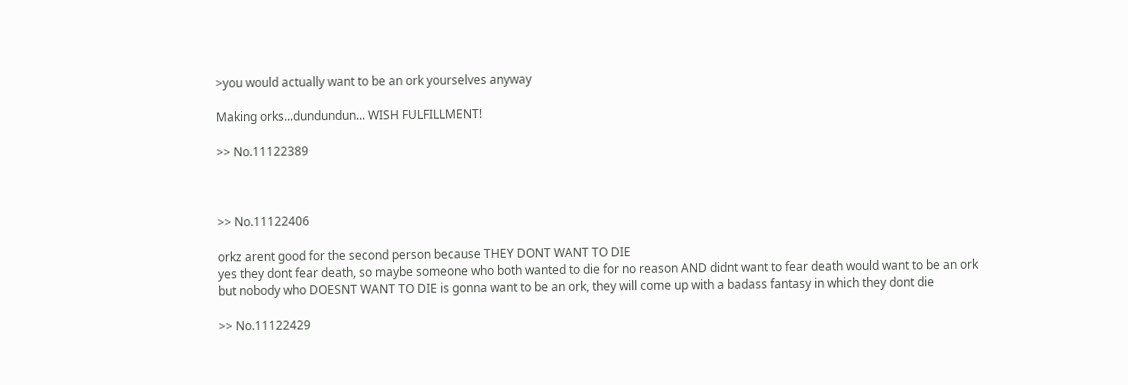>you would actually want to be an ork yourselves anyway

Making orks...dundundun... WISH FULFILLMENT!

>> No.11122389



>> No.11122406

orkz arent good for the second person because THEY DONT WANT TO DIE
yes they dont fear death, so maybe someone who both wanted to die for no reason AND didnt want to fear death would want to be an ork
but nobody who DOESNT WANT TO DIE is gonna want to be an ork, they will come up with a badass fantasy in which they dont die

>> No.11122429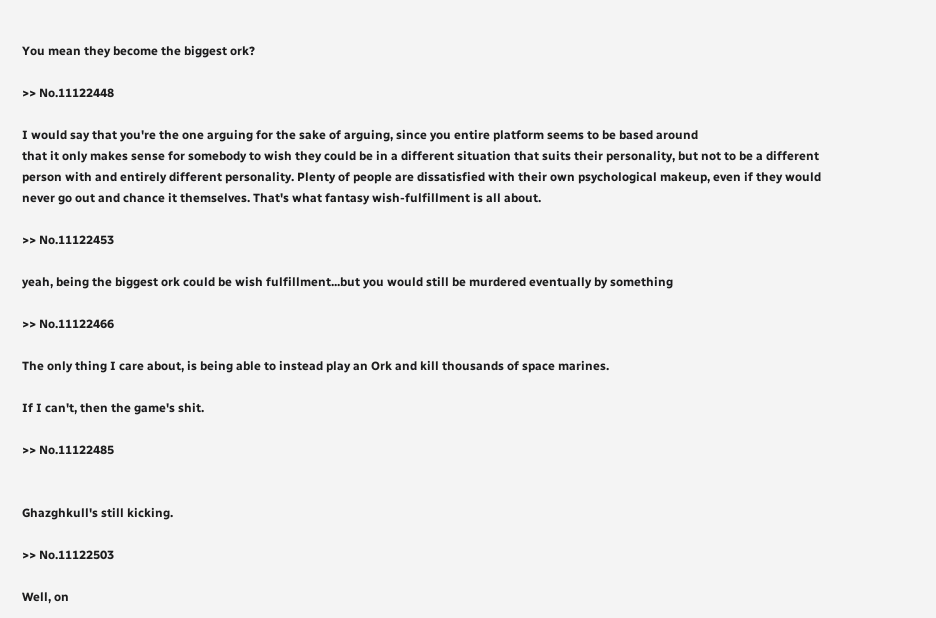You mean they become the biggest ork?

>> No.11122448

I would say that you're the one arguing for the sake of arguing, since you entire platform seems to be based around
that it only makes sense for somebody to wish they could be in a different situation that suits their personality, but not to be a different person with and entirely different personality. Plenty of people are dissatisfied with their own psychological makeup, even if they would never go out and chance it themselves. That's what fantasy wish-fulfillment is all about.

>> No.11122453

yeah, being the biggest ork could be wish fulfillment...but you would still be murdered eventually by something

>> No.11122466

The only thing I care about, is being able to instead play an Ork and kill thousands of space marines.

If I can't, then the game's shit.

>> No.11122485


Ghazghkull's still kicking.

>> No.11122503

Well, on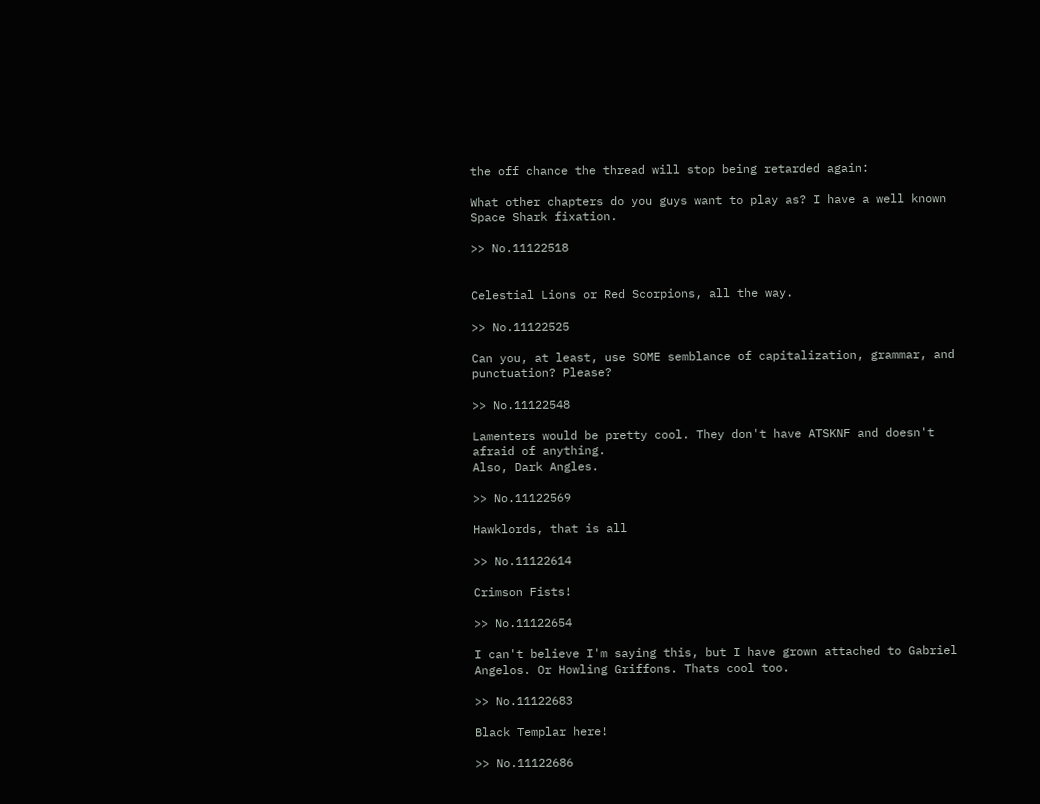the off chance the thread will stop being retarded again:

What other chapters do you guys want to play as? I have a well known Space Shark fixation.

>> No.11122518


Celestial Lions or Red Scorpions, all the way.

>> No.11122525

Can you, at least, use SOME semblance of capitalization, grammar, and punctuation? Please?

>> No.11122548

Lamenters would be pretty cool. They don't have ATSKNF and doesn't afraid of anything.
Also, Dark Angles.

>> No.11122569

Hawklords, that is all

>> No.11122614

Crimson Fists!

>> No.11122654

I can't believe I'm saying this, but I have grown attached to Gabriel Angelos. Or Howling Griffons. Thats cool too.

>> No.11122683

Black Templar here!

>> No.11122686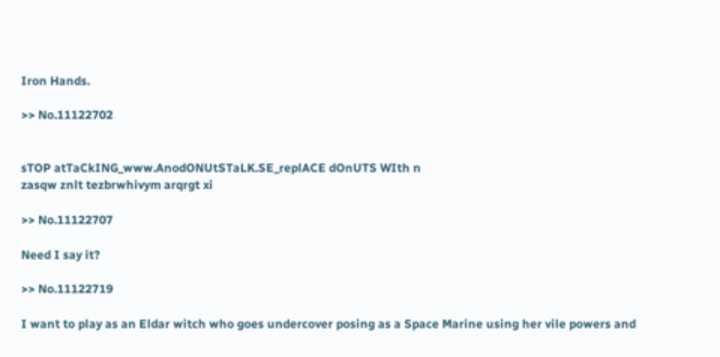Iron Hands.

>> No.11122702


sTOP atTaCkING_www.AnodONUtSTaLK.SE_replACE dOnUTS WIth n
zasqw znlt tezbrwhivym arqrgt xi

>> No.11122707

Need I say it?

>> No.11122719

I want to play as an Eldar witch who goes undercover posing as a Space Marine using her vile powers and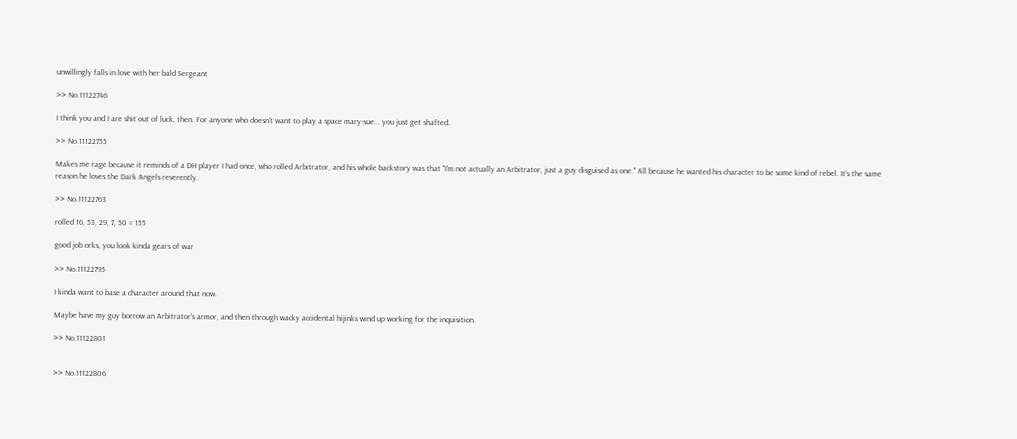unwillingly falls in love with her bald Sergeant

>> No.11122746

I think you and I are shit out of luck, then. For anyone who doesn't want to play a space mary-sue... you just get shafted.

>> No.11122755

Makes me rage because it reminds of a DH player I had once, who rolled Arbitrator, and his whole backstory was that "I'm not actually an Arbitrator, just a guy disguised as one." All because he wanted his character to be some kind of rebel. It's the same reason he loves the Dark Angels reverently.

>> No.11122763

rolled 16, 53, 29, 7, 50 = 155

good job orks, you look kinda gears of war

>> No.11122795

I kinda want to base a character around that now.

Maybe have my guy borrow an Arbitrator's armor, and then through wacky accidental hijinks wind up working for the inquisition.

>> No.11122801


>> No.11122806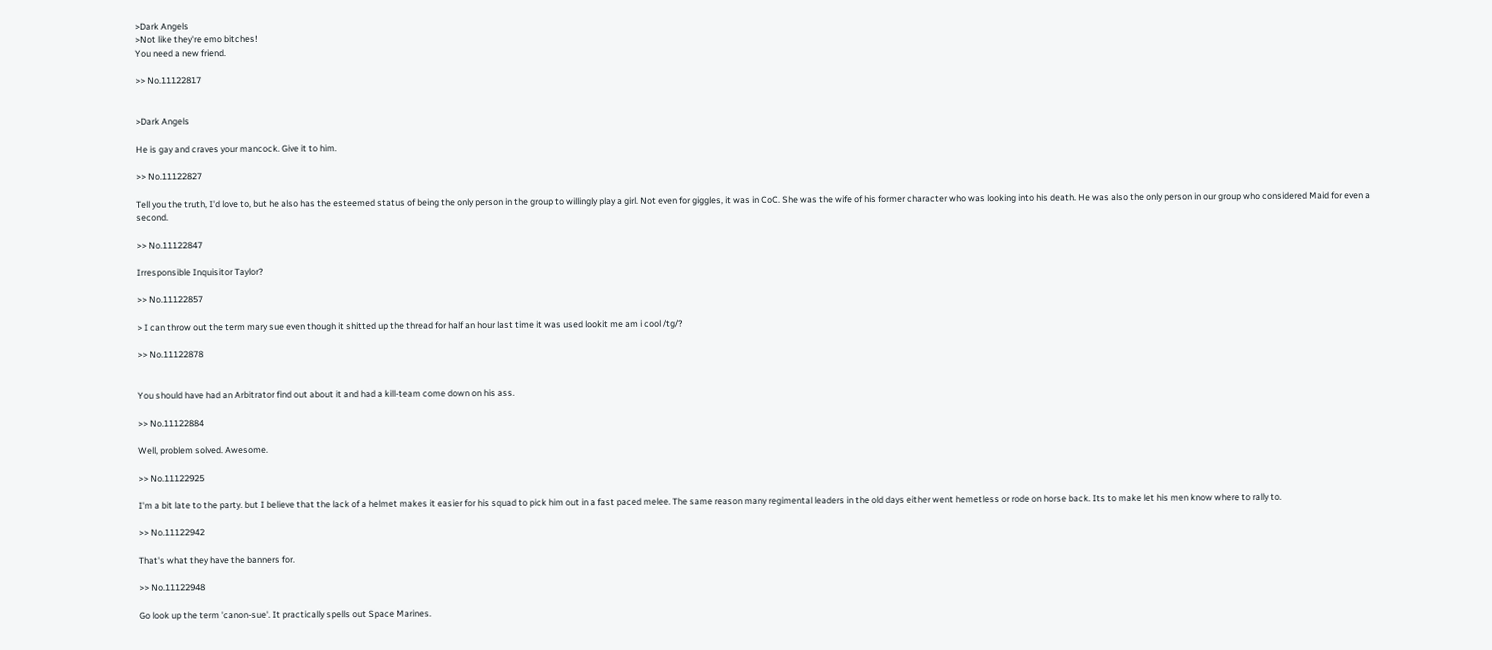>Dark Angels
>Not like they're emo bitches!
You need a new friend.

>> No.11122817


>Dark Angels

He is gay and craves your mancock. Give it to him.

>> No.11122827

Tell you the truth, I'd love to, but he also has the esteemed status of being the only person in the group to willingly play a girl. Not even for giggles, it was in CoC. She was the wife of his former character who was looking into his death. He was also the only person in our group who considered Maid for even a second.

>> No.11122847

Irresponsible Inquisitor Taylor?

>> No.11122857

> I can throw out the term mary sue even though it shitted up the thread for half an hour last time it was used lookit me am i cool /tg/?

>> No.11122878


You should have had an Arbitrator find out about it and had a kill-team come down on his ass.

>> No.11122884

Well, problem solved. Awesome.

>> No.11122925

I'm a bit late to the party. but I believe that the lack of a helmet makes it easier for his squad to pick him out in a fast paced melee. The same reason many regimental leaders in the old days either went hemetless or rode on horse back. Its to make let his men know where to rally to.

>> No.11122942

That's what they have the banners for.

>> No.11122948

Go look up the term 'canon-sue'. It practically spells out Space Marines.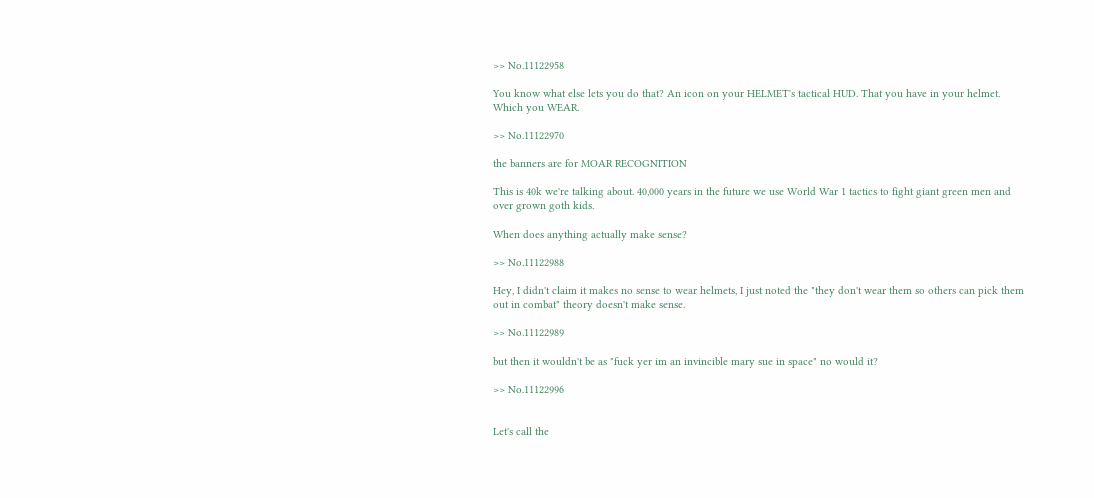>> No.11122958

You know what else lets you do that? An icon on your HELMET's tactical HUD. That you have in your helmet. Which you WEAR.

>> No.11122970

the banners are for MOAR RECOGNITION

This is 40k we're talking about. 40,000 years in the future we use World War 1 tactics to fight giant green men and over grown goth kids.

When does anything actually make sense?

>> No.11122988

Hey, I didn't claim it makes no sense to wear helmets, I just noted the "they don't wear them so others can pick them out in combat" theory doesn't make sense.

>> No.11122989

but then it wouldn't be as "fuck yer im an invincible mary sue in space" no would it?

>> No.11122996


Let's call the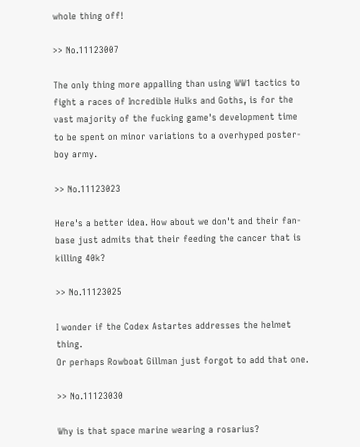whole thing off!

>> No.11123007

The only thing more appalling than using WW1 tactics to fight a races of Incredible Hulks and Goths, is for the vast majority of the fucking game's development time to be spent on minor variations to a overhyped poster-boy army.

>> No.11123023

Here's a better idea. How about we don't and their fan-base just admits that their feeding the cancer that is killing 40k?

>> No.11123025

I wonder if the Codex Astartes addresses the helmet thing.
Or perhaps Rowboat Gillman just forgot to add that one.

>> No.11123030

Why is that space marine wearing a rosarius?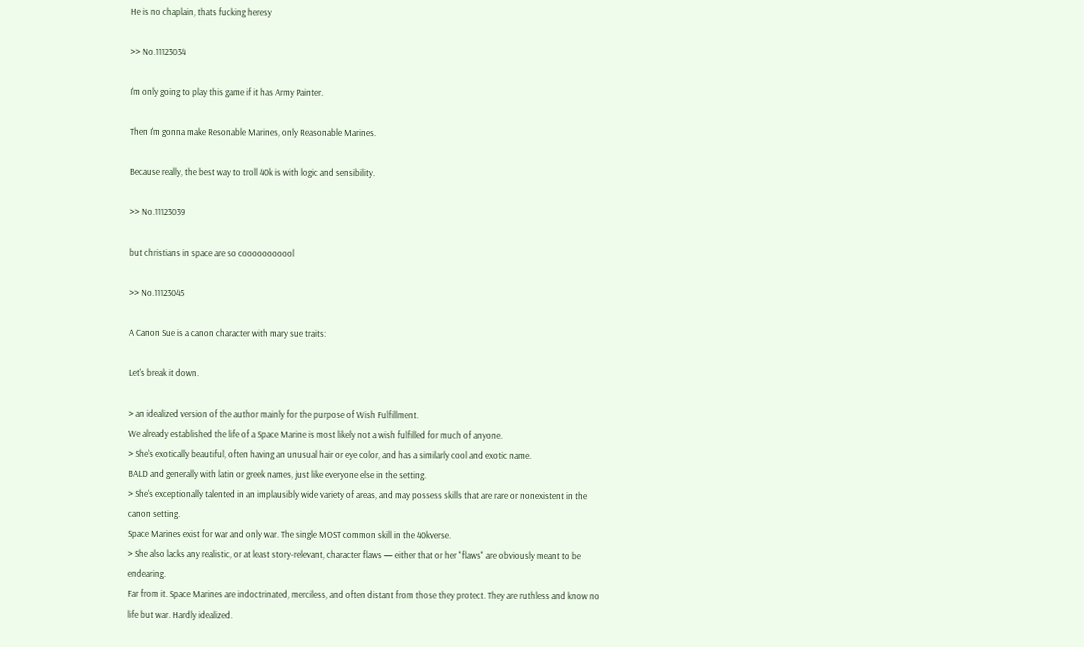He is no chaplain, thats fucking heresy

>> No.11123034

I'm only going to play this game if it has Army Painter.

Then I'm gonna make Resonable Marines, only Reasonable Marines.

Because really, the best way to troll 40k is with logic and sensibility.

>> No.11123039

but christians in space are so cooooooooool

>> No.11123045

A Canon Sue is a canon character with mary sue traits:

Let's break it down.

> an idealized version of the author mainly for the purpose of Wish Fulfillment.
We already established the life of a Space Marine is most likely not a wish fulfilled for much of anyone.
> She's exotically beautiful, often having an unusual hair or eye color, and has a similarly cool and exotic name.
BALD and generally with latin or greek names, just like everyone else in the setting.
> She's exceptionally talented in an implausibly wide variety of areas, and may possess skills that are rare or nonexistent in the canon setting.
Space Marines exist for war and only war. The single MOST common skill in the 40kverse.
> She also lacks any realistic, or at least story-relevant, character flaws — either that or her "flaws" are obviously meant to be endearing.
Far from it. Space Marines are indoctrinated, merciless, and often distant from those they protect. They are ruthless and know no life but war. Hardly idealized.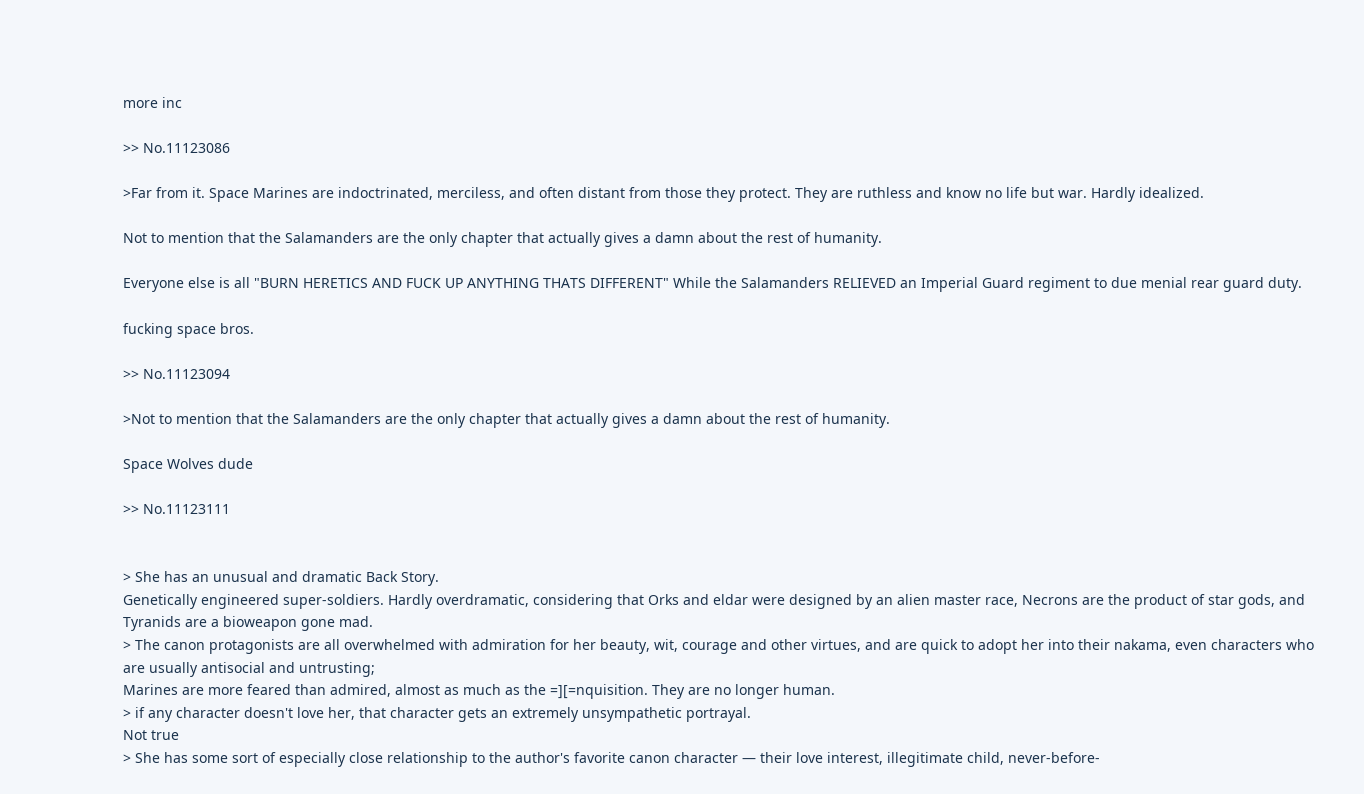more inc

>> No.11123086

>Far from it. Space Marines are indoctrinated, merciless, and often distant from those they protect. They are ruthless and know no life but war. Hardly idealized.

Not to mention that the Salamanders are the only chapter that actually gives a damn about the rest of humanity.

Everyone else is all "BURN HERETICS AND FUCK UP ANYTHING THATS DIFFERENT" While the Salamanders RELIEVED an Imperial Guard regiment to due menial rear guard duty.

fucking space bros.

>> No.11123094

>Not to mention that the Salamanders are the only chapter that actually gives a damn about the rest of humanity.

Space Wolves dude

>> No.11123111


> She has an unusual and dramatic Back Story.
Genetically engineered super-soldiers. Hardly overdramatic, considering that Orks and eldar were designed by an alien master race, Necrons are the product of star gods, and Tyranids are a bioweapon gone mad.
> The canon protagonists are all overwhelmed with admiration for her beauty, wit, courage and other virtues, and are quick to adopt her into their nakama, even characters who are usually antisocial and untrusting;
Marines are more feared than admired, almost as much as the =][=nquisition. They are no longer human.
> if any character doesn't love her, that character gets an extremely unsympathetic portrayal.
Not true
> She has some sort of especially close relationship to the author's favorite canon character — their love interest, illegitimate child, never-before-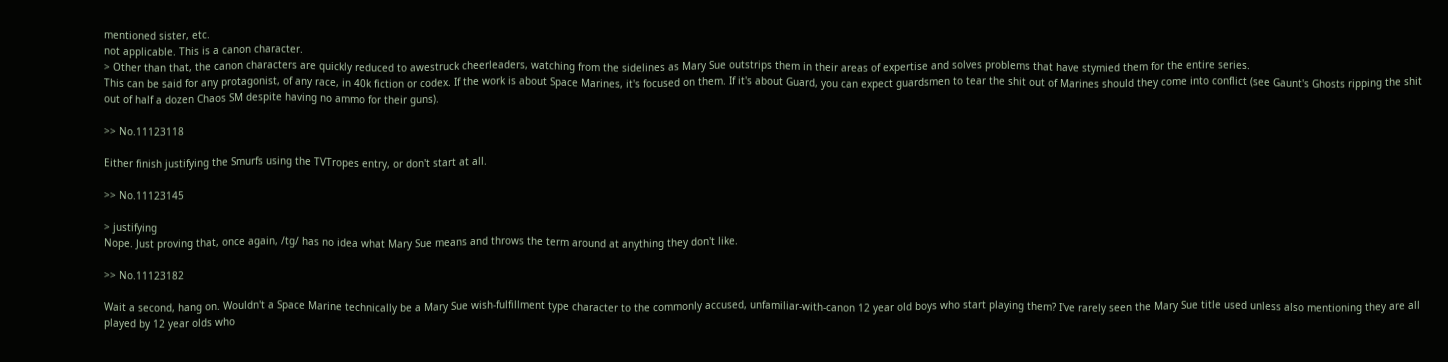mentioned sister, etc.
not applicable. This is a canon character.
> Other than that, the canon characters are quickly reduced to awestruck cheerleaders, watching from the sidelines as Mary Sue outstrips them in their areas of expertise and solves problems that have stymied them for the entire series.
This can be said for any protagonist, of any race, in 40k fiction or codex. If the work is about Space Marines, it's focused on them. If it's about Guard, you can expect guardsmen to tear the shit out of Marines should they come into conflict (see Gaunt's Ghosts ripping the shit out of half a dozen Chaos SM despite having no ammo for their guns).

>> No.11123118

Either finish justifying the Smurfs using the TVTropes entry, or don't start at all.

>> No.11123145

> justifying
Nope. Just proving that, once again, /tg/ has no idea what Mary Sue means and throws the term around at anything they don't like.

>> No.11123182

Wait a second, hang on. Wouldn't a Space Marine technically be a Mary Sue wish-fulfillment type character to the commonly accused, unfamiliar-with-canon 12 year old boys who start playing them? I've rarely seen the Mary Sue title used unless also mentioning they are all played by 12 year olds who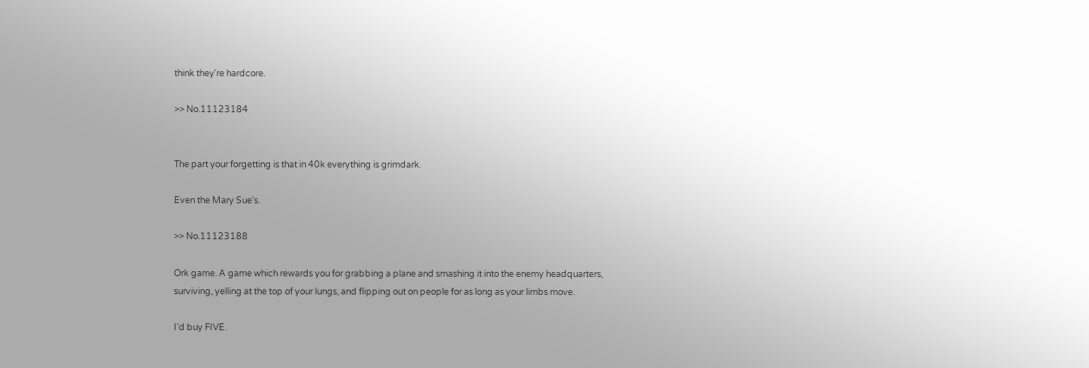think they're hardcore.

>> No.11123184


The part your forgetting is that in 40k everything is grimdark.

Even the Mary Sue's.

>> No.11123188

Ork game. A game which rewards you for grabbing a plane and smashing it into the enemy headquarters, surviving, yelling at the top of your lungs, and flipping out on people for as long as your limbs move.

I'd buy FIVE.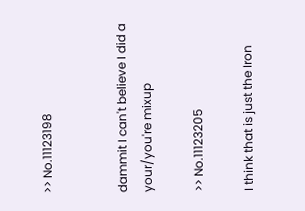>> No.11123198


dammit I can't believe I did a your/you're mixup

>> No.11123205

I think that is just the Iron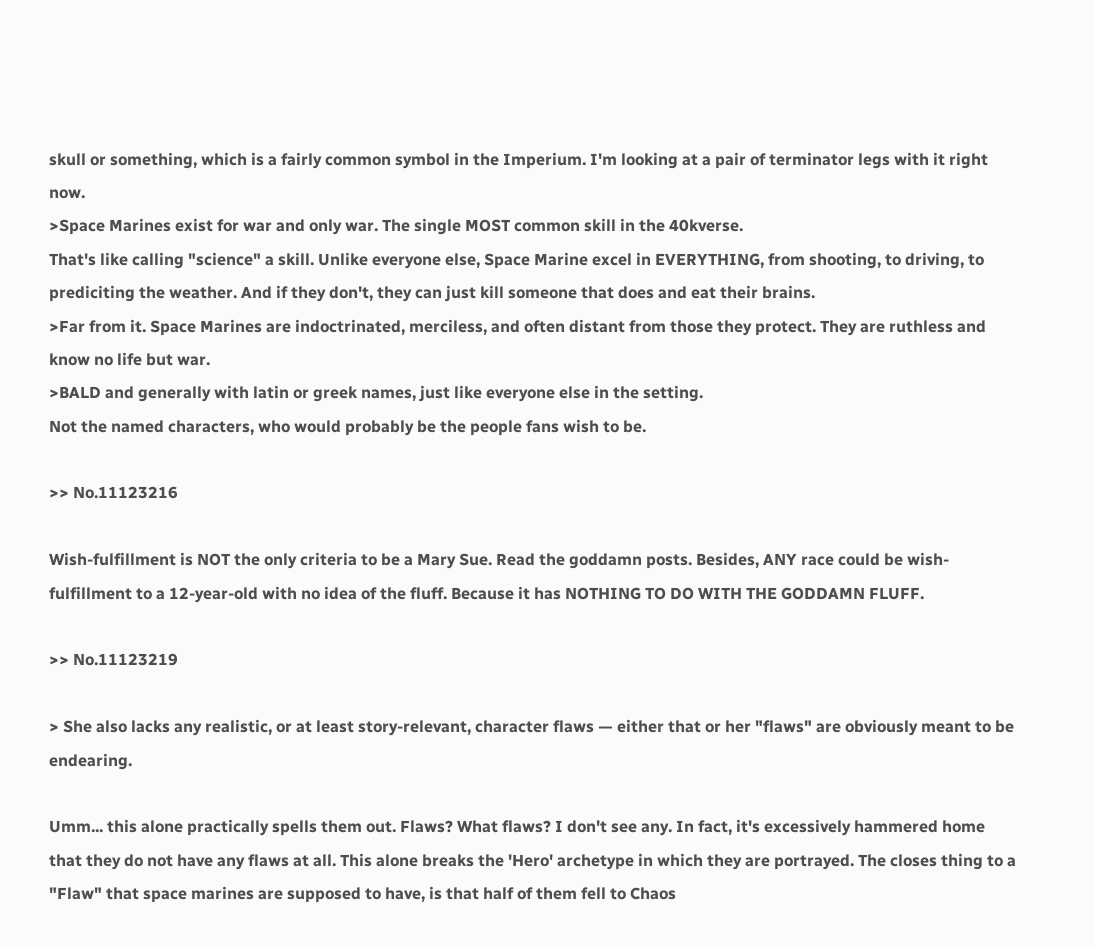skull or something, which is a fairly common symbol in the Imperium. I'm looking at a pair of terminator legs with it right now.
>Space Marines exist for war and only war. The single MOST common skill in the 40kverse.
That's like calling "science" a skill. Unlike everyone else, Space Marine excel in EVERYTHING, from shooting, to driving, to prediciting the weather. And if they don't, they can just kill someone that does and eat their brains.
>Far from it. Space Marines are indoctrinated, merciless, and often distant from those they protect. They are ruthless and know no life but war.
>BALD and generally with latin or greek names, just like everyone else in the setting.
Not the named characters, who would probably be the people fans wish to be.

>> No.11123216

Wish-fulfillment is NOT the only criteria to be a Mary Sue. Read the goddamn posts. Besides, ANY race could be wish-fulfillment to a 12-year-old with no idea of the fluff. Because it has NOTHING TO DO WITH THE GODDAMN FLUFF.

>> No.11123219

> She also lacks any realistic, or at least story-relevant, character flaws — either that or her "flaws" are obviously meant to be endearing.

Umm... this alone practically spells them out. Flaws? What flaws? I don't see any. In fact, it's excessively hammered home that they do not have any flaws at all. This alone breaks the 'Hero' archetype in which they are portrayed. The closes thing to a "Flaw" that space marines are supposed to have, is that half of them fell to Chaos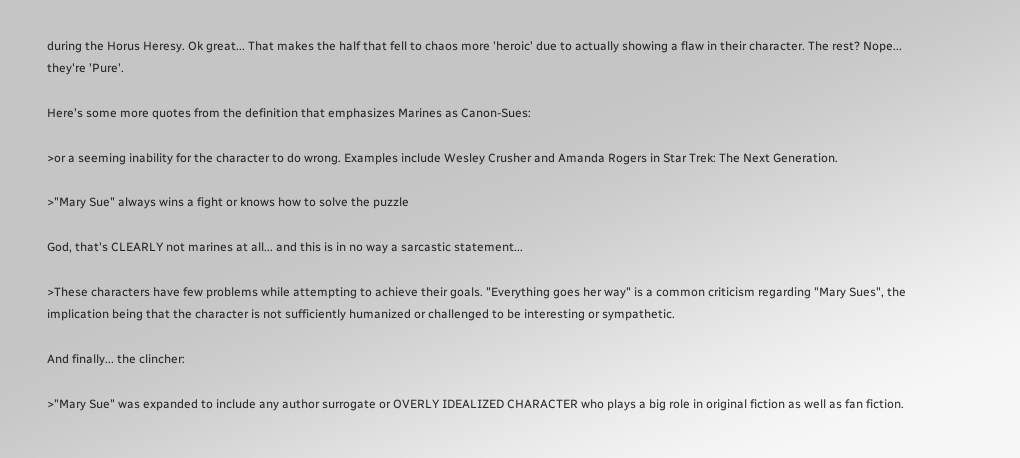during the Horus Heresy. Ok great... That makes the half that fell to chaos more 'heroic' due to actually showing a flaw in their character. The rest? Nope... they're 'Pure'.

Here's some more quotes from the definition that emphasizes Marines as Canon-Sues:

>or a seeming inability for the character to do wrong. Examples include Wesley Crusher and Amanda Rogers in Star Trek: The Next Generation.

>"Mary Sue" always wins a fight or knows how to solve the puzzle

God, that's CLEARLY not marines at all... and this is in no way a sarcastic statement...

>These characters have few problems while attempting to achieve their goals. "Everything goes her way" is a common criticism regarding "Mary Sues", the implication being that the character is not sufficiently humanized or challenged to be interesting or sympathetic.

And finally... the clincher:

>"Mary Sue" was expanded to include any author surrogate or OVERLY IDEALIZED CHARACTER who plays a big role in original fiction as well as fan fiction.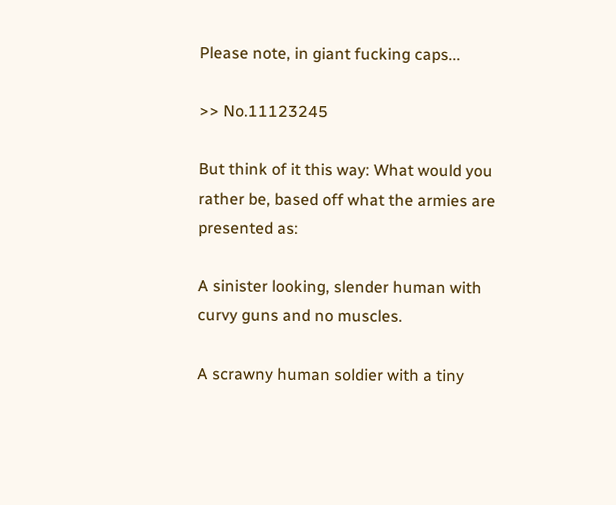Please note, in giant fucking caps...

>> No.11123245

But think of it this way: What would you rather be, based off what the armies are presented as:

A sinister looking, slender human with curvy guns and no muscles.

A scrawny human soldier with a tiny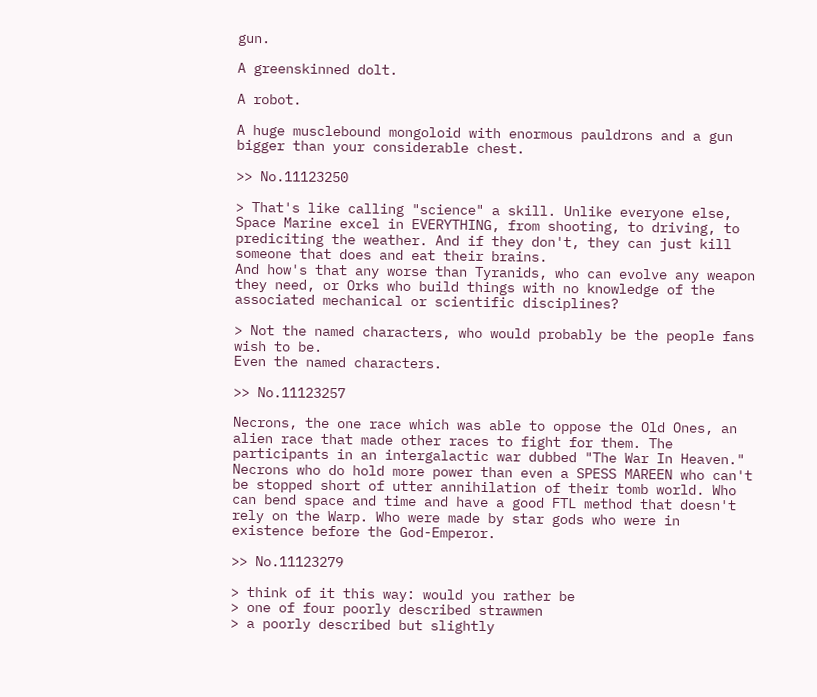gun.

A greenskinned dolt.

A robot.

A huge musclebound mongoloid with enormous pauldrons and a gun bigger than your considerable chest.

>> No.11123250

> That's like calling "science" a skill. Unlike everyone else, Space Marine excel in EVERYTHING, from shooting, to driving, to prediciting the weather. And if they don't, they can just kill someone that does and eat their brains.
And how's that any worse than Tyranids, who can evolve any weapon they need, or Orks who build things with no knowledge of the associated mechanical or scientific disciplines?

> Not the named characters, who would probably be the people fans wish to be.
Even the named characters.

>> No.11123257

Necrons, the one race which was able to oppose the Old Ones, an alien race that made other races to fight for them. The participants in an intergalactic war dubbed "The War In Heaven." Necrons who do hold more power than even a SPESS MAREEN who can't be stopped short of utter annihilation of their tomb world. Who can bend space and time and have a good FTL method that doesn't rely on the Warp. Who were made by star gods who were in existence before the God-Emperor.

>> No.11123279

> think of it this way: would you rather be
> one of four poorly described strawmen
> a poorly described but slightly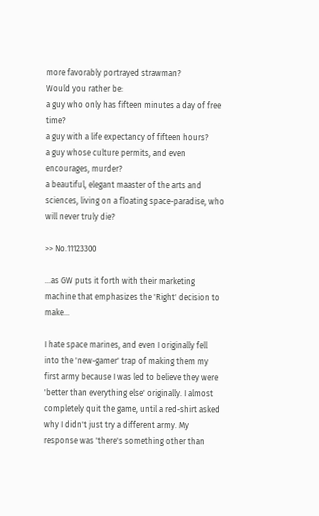more favorably portrayed strawman?
Would you rather be:
a guy who only has fifteen minutes a day of free time?
a guy with a life expectancy of fifteen hours?
a guy whose culture permits, and even encourages, murder?
a beautiful, elegant maaster of the arts and sciences, living on a floating space-paradise, who will never truly die?

>> No.11123300

...as GW puts it forth with their marketing machine that emphasizes the 'Right' decision to make...

I hate space marines, and even I originally fell into the 'new-gamer' trap of making them my first army because I was led to believe they were 'better than everything else' originally. I almost completely quit the game, until a red-shirt asked why I didn't just try a different army. My response was 'there's something other than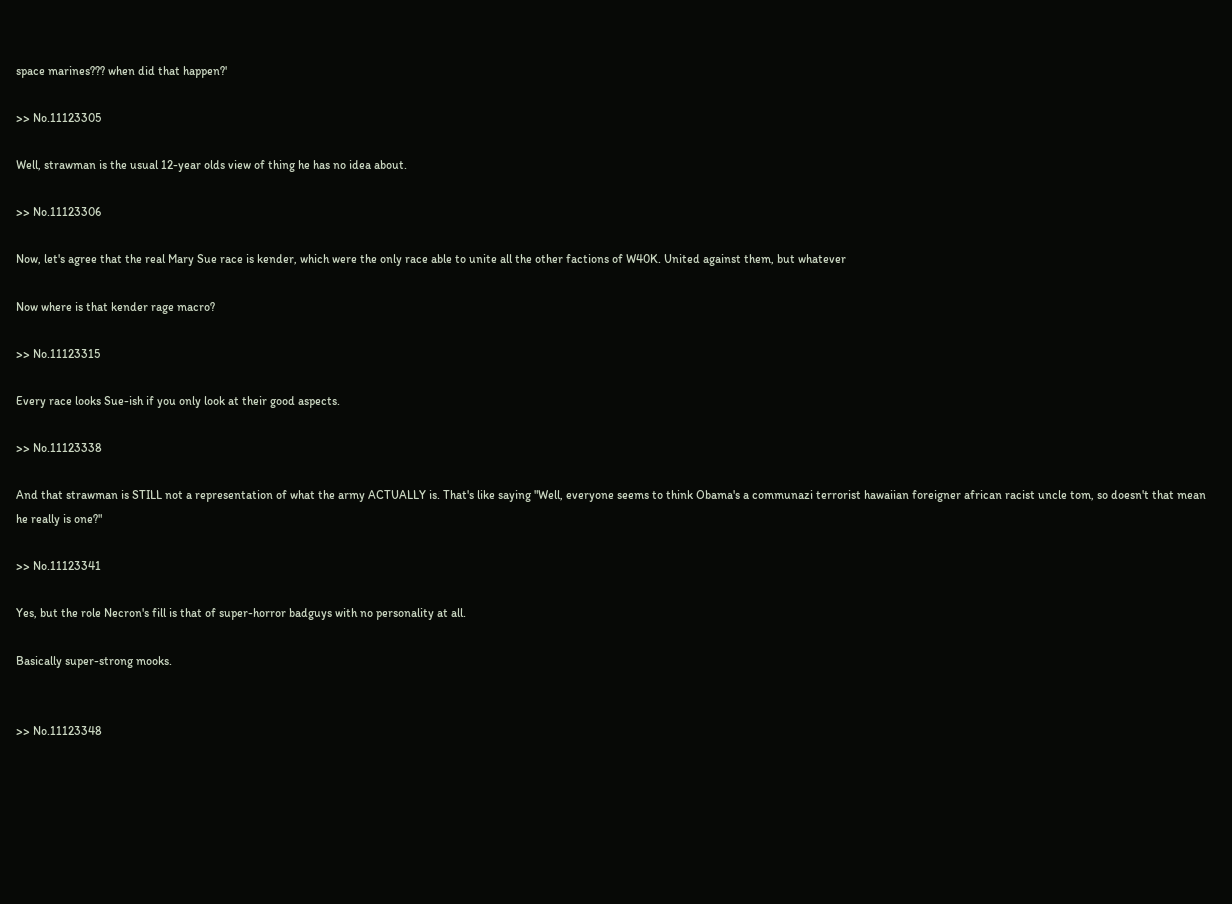space marines??? when did that happen?'

>> No.11123305

Well, strawman is the usual 12-year olds view of thing he has no idea about.

>> No.11123306

Now, let's agree that the real Mary Sue race is kender, which were the only race able to unite all the other factions of W40K. United against them, but whatever

Now where is that kender rage macro?

>> No.11123315

Every race looks Sue-ish if you only look at their good aspects.

>> No.11123338

And that strawman is STILL not a representation of what the army ACTUALLY is. That's like saying "Well, everyone seems to think Obama's a communazi terrorist hawaiian foreigner african racist uncle tom, so doesn't that mean he really is one?"

>> No.11123341

Yes, but the role Necron's fill is that of super-horror badguys with no personality at all.

Basically super-strong mooks.


>> No.11123348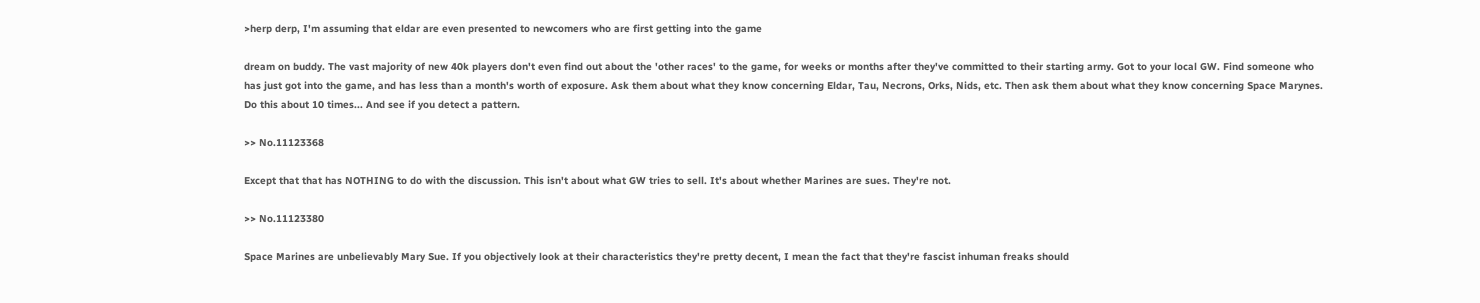>herp derp, I'm assuming that eldar are even presented to newcomers who are first getting into the game

dream on buddy. The vast majority of new 40k players don't even find out about the 'other races' to the game, for weeks or months after they've committed to their starting army. Got to your local GW. Find someone who has just got into the game, and has less than a month's worth of exposure. Ask them about what they know concerning Eldar, Tau, Necrons, Orks, Nids, etc. Then ask them about what they know concerning Space Marynes. Do this about 10 times... And see if you detect a pattern.

>> No.11123368

Except that that has NOTHING to do with the discussion. This isn't about what GW tries to sell. It's about whether Marines are sues. They're not.

>> No.11123380

Space Marines are unbelievably Mary Sue. If you objectively look at their characteristics they're pretty decent, I mean the fact that they're fascist inhuman freaks should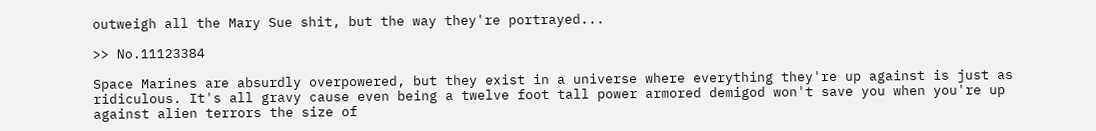outweigh all the Mary Sue shit, but the way they're portrayed...

>> No.11123384

Space Marines are absurdly overpowered, but they exist in a universe where everything they're up against is just as ridiculous. It's all gravy cause even being a twelve foot tall power armored demigod won't save you when you're up against alien terrors the size of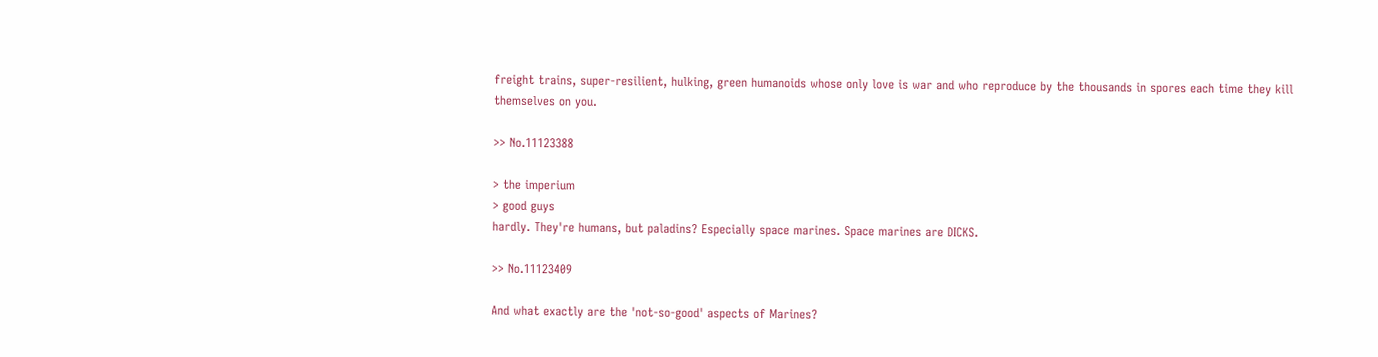freight trains, super-resilient, hulking, green humanoids whose only love is war and who reproduce by the thousands in spores each time they kill themselves on you.

>> No.11123388

> the imperium
> good guys
hardly. They're humans, but paladins? Especially space marines. Space marines are DICKS.

>> No.11123409

And what exactly are the 'not-so-good' aspects of Marines?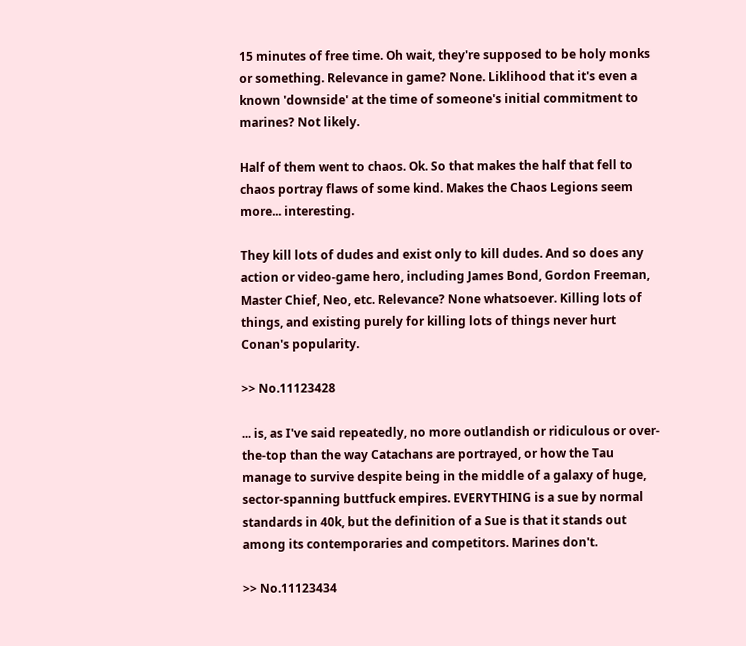15 minutes of free time. Oh wait, they're supposed to be holy monks or something. Relevance in game? None. Liklihood that it's even a known 'downside' at the time of someone's initial commitment to marines? Not likely.

Half of them went to chaos. Ok. So that makes the half that fell to chaos portray flaws of some kind. Makes the Chaos Legions seem more... interesting.

They kill lots of dudes and exist only to kill dudes. And so does any action or video-game hero, including James Bond, Gordon Freeman, Master Chief, Neo, etc. Relevance? None whatsoever. Killing lots of things, and existing purely for killing lots of things never hurt Conan's popularity.

>> No.11123428

... is, as I've said repeatedly, no more outlandish or ridiculous or over-the-top than the way Catachans are portrayed, or how the Tau manage to survive despite being in the middle of a galaxy of huge, sector-spanning buttfuck empires. EVERYTHING is a sue by normal standards in 40k, but the definition of a Sue is that it stands out among its contemporaries and competitors. Marines don't.

>> No.11123434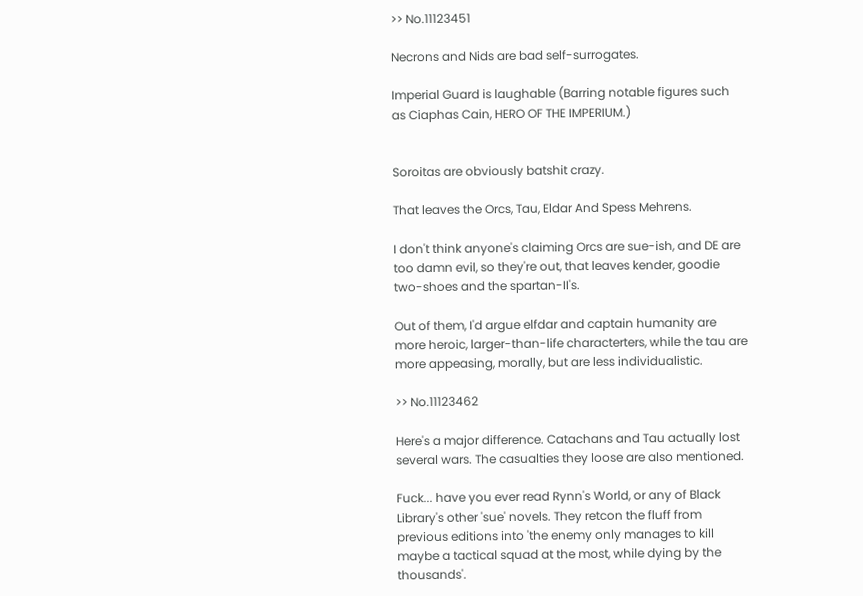>> No.11123451

Necrons and Nids are bad self-surrogates.

Imperial Guard is laughable (Barring notable figures such as Ciaphas Cain, HERO OF THE IMPERIUM.)


Soroitas are obviously batshit crazy.

That leaves the Orcs, Tau, Eldar And Spess Mehrens.

I don't think anyone's claiming Orcs are sue-ish, and DE are too damn evil, so they're out, that leaves kender, goodie two-shoes and the spartan-II's.

Out of them, I'd argue elfdar and captain humanity are more heroic, larger-than-life characterters, while the tau are more appeasing, morally, but are less individualistic.

>> No.11123462

Here's a major difference. Catachans and Tau actually lost several wars. The casualties they loose are also mentioned.

Fuck... have you ever read Rynn's World, or any of Black Library's other 'sue' novels. They retcon the fluff from previous editions into 'the enemy only manages to kill maybe a tactical squad at the most, while dying by the thousands'.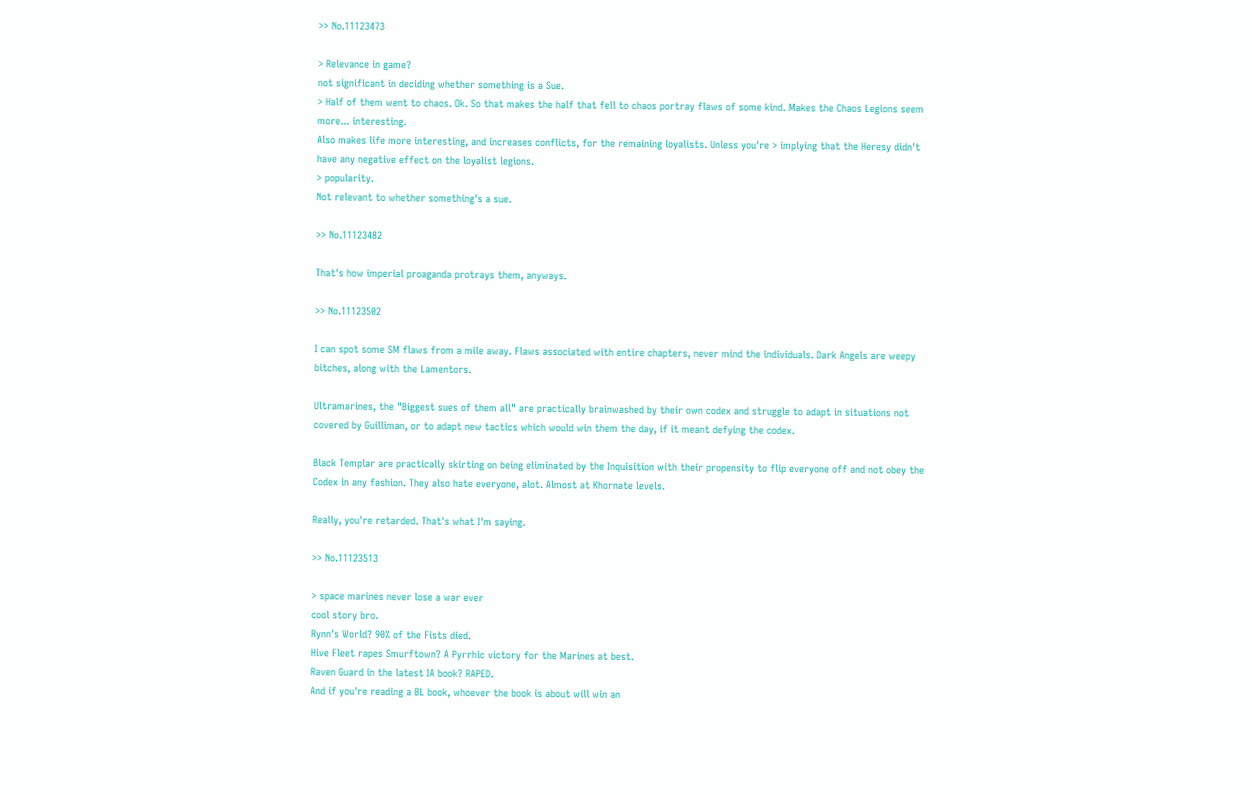>> No.11123473

> Relevance in game?
not significant in deciding whether something is a Sue.
> Half of them went to chaos. Ok. So that makes the half that fell to chaos portray flaws of some kind. Makes the Chaos Legions seem more... interesting.
Also makes life more interesting, and increases conflicts, for the remaining loyalists. Unless you're > implying that the Heresy didn't have any negative effect on the loyalist legions.
> popularity.
Not relevant to whether something's a sue.

>> No.11123482

That's how imperial proaganda protrays them, anyways.

>> No.11123502

I can spot some SM flaws from a mile away. Flaws associated with entire chapters, never mind the individuals. Dark Angels are weepy bitches, along with the Lamentors.

Ultramarines, the "Biggest sues of them all" are practically brainwashed by their own codex and struggle to adapt in situations not covered by Guilliman, or to adapt new tactics which would win them the day, if it meant defying the codex.

Black Templar are practically skirting on being eliminated by the Inquisition with their propensity to flip everyone off and not obey the Codex in any fashion. They also hate everyone, alot. Almost at Khornate levels.

Really, you're retarded. That's what I'm saying.

>> No.11123513

> space marines never lose a war ever
cool story bro.
Rynn's World? 90% of the Fists died.
Hive Fleet rapes Smurftown? A Pyrrhic victory for the Marines at best.
Raven Guard in the latest IA book? RAPED.
And if you're reading a BL book, whoever the book is about will win an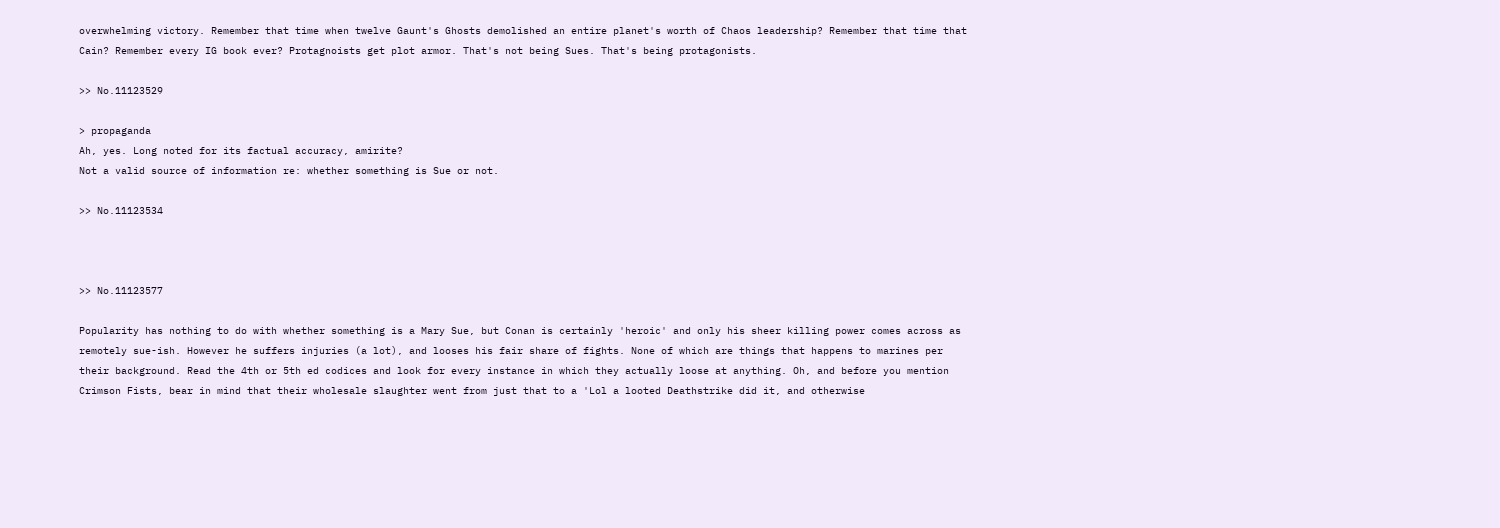overwhelming victory. Remember that time when twelve Gaunt's Ghosts demolished an entire planet's worth of Chaos leadership? Remember that time that Cain? Remember every IG book ever? Protagnoists get plot armor. That's not being Sues. That's being protagonists.

>> No.11123529

> propaganda
Ah, yes. Long noted for its factual accuracy, amirite?
Not a valid source of information re: whether something is Sue or not.

>> No.11123534



>> No.11123577

Popularity has nothing to do with whether something is a Mary Sue, but Conan is certainly 'heroic' and only his sheer killing power comes across as remotely sue-ish. However he suffers injuries (a lot), and looses his fair share of fights. None of which are things that happens to marines per their background. Read the 4th or 5th ed codices and look for every instance in which they actually loose at anything. Oh, and before you mention Crimson Fists, bear in mind that their wholesale slaughter went from just that to a 'Lol a looted Deathstrike did it, and otherwise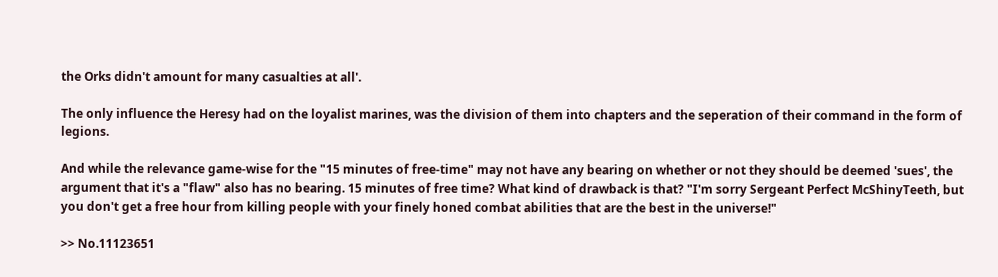the Orks didn't amount for many casualties at all'.

The only influence the Heresy had on the loyalist marines, was the division of them into chapters and the seperation of their command in the form of legions.

And while the relevance game-wise for the "15 minutes of free-time" may not have any bearing on whether or not they should be deemed 'sues', the argument that it's a "flaw" also has no bearing. 15 minutes of free time? What kind of drawback is that? "I'm sorry Sergeant Perfect McShinyTeeth, but you don't get a free hour from killing people with your finely honed combat abilities that are the best in the universe!"

>> No.11123651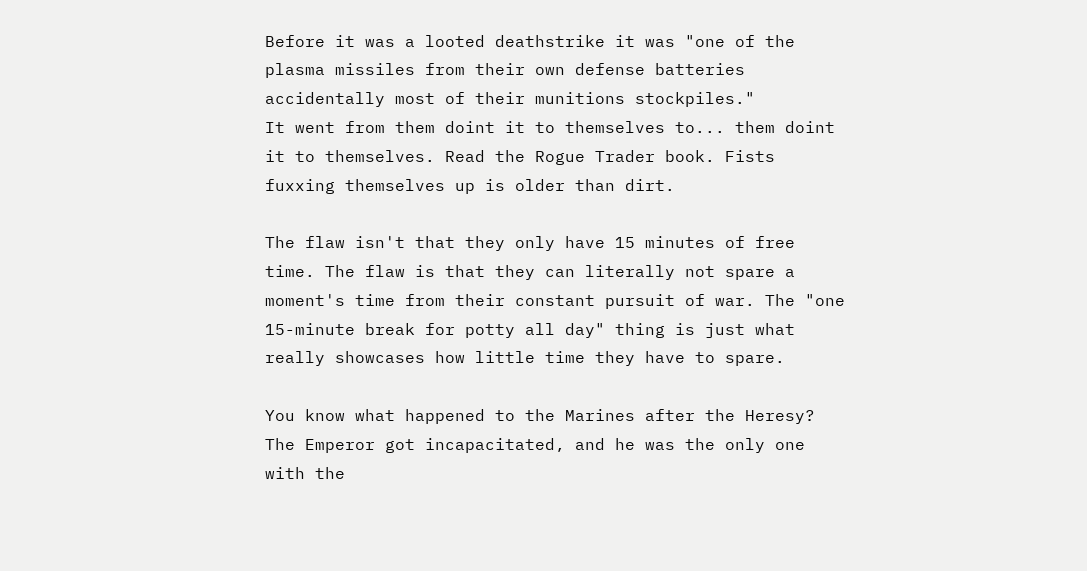Before it was a looted deathstrike it was "one of the plasma missiles from their own defense batteries accidentally most of their munitions stockpiles."
It went from them doint it to themselves to... them doint it to themselves. Read the Rogue Trader book. Fists fuxxing themselves up is older than dirt.

The flaw isn't that they only have 15 minutes of free time. The flaw is that they can literally not spare a moment's time from their constant pursuit of war. The "one 15-minute break for potty all day" thing is just what really showcases how little time they have to spare.

You know what happened to the Marines after the Heresy?
The Emperor got incapacitated, and he was the only one with the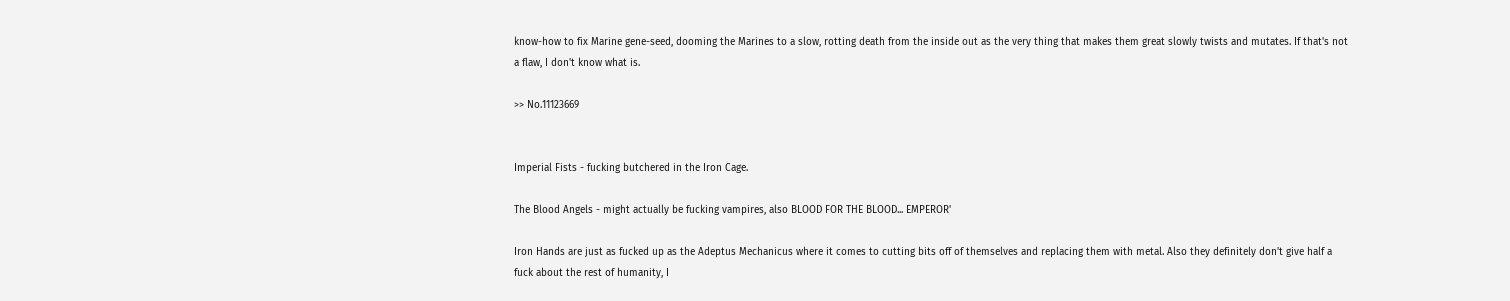know-how to fix Marine gene-seed, dooming the Marines to a slow, rotting death from the inside out as the very thing that makes them great slowly twists and mutates. If that's not a flaw, I don't know what is.

>> No.11123669


Imperial Fists - fucking butchered in the Iron Cage.

The Blood Angels - might actually be fucking vampires, also BLOOD FOR THE BLOOD... EMPEROR'

Iron Hands are just as fucked up as the Adeptus Mechanicus where it comes to cutting bits off of themselves and replacing them with metal. Also they definitely don't give half a fuck about the rest of humanity, I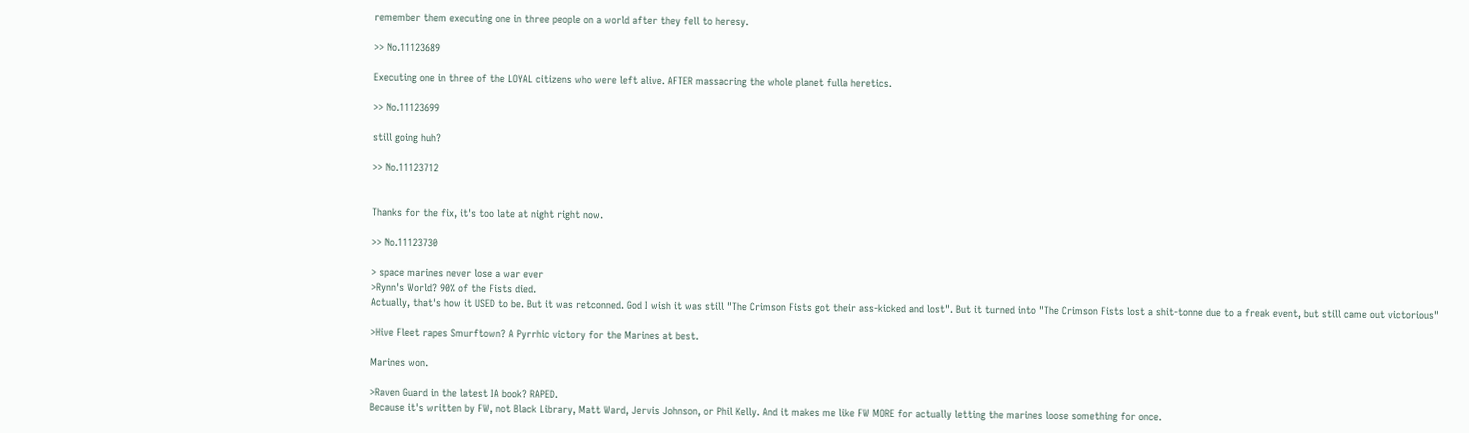remember them executing one in three people on a world after they fell to heresy.

>> No.11123689

Executing one in three of the LOYAL citizens who were left alive. AFTER massacring the whole planet fulla heretics.

>> No.11123699

still going huh?

>> No.11123712


Thanks for the fix, it's too late at night right now.

>> No.11123730

> space marines never lose a war ever
>Rynn's World? 90% of the Fists died.
Actually, that's how it USED to be. But it was retconned. God I wish it was still "The Crimson Fists got their ass-kicked and lost". But it turned into "The Crimson Fists lost a shit-tonne due to a freak event, but still came out victorious"

>Hive Fleet rapes Smurftown? A Pyrrhic victory for the Marines at best.

Marines won.

>Raven Guard in the latest IA book? RAPED.
Because it's written by FW, not Black Library, Matt Ward, Jervis Johnson, or Phil Kelly. And it makes me like FW MORE for actually letting the marines loose something for once.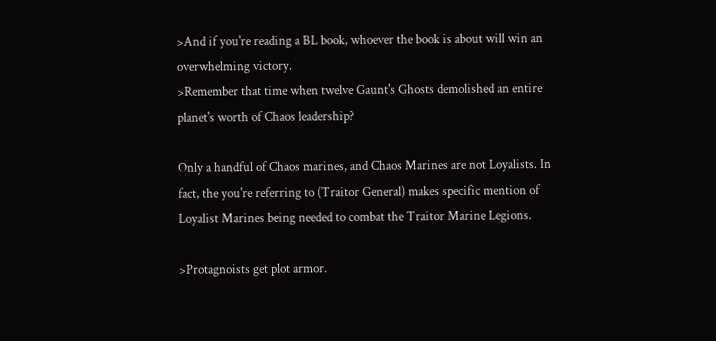>And if you're reading a BL book, whoever the book is about will win an overwhelming victory.
>Remember that time when twelve Gaunt's Ghosts demolished an entire planet's worth of Chaos leadership?

Only a handful of Chaos marines, and Chaos Marines are not Loyalists. In fact, the you're referring to (Traitor General) makes specific mention of Loyalist Marines being needed to combat the Traitor Marine Legions.

>Protagnoists get plot armor.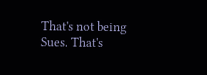That's not being Sues. That's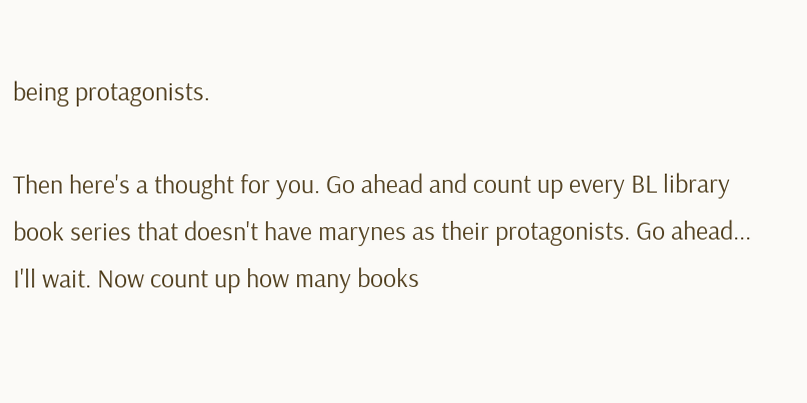being protagonists.

Then here's a thought for you. Go ahead and count up every BL library book series that doesn't have marynes as their protagonists. Go ahead... I'll wait. Now count up how many books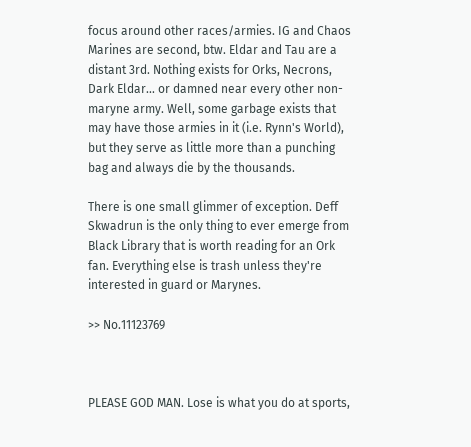focus around other races/armies. IG and Chaos Marines are second, btw. Eldar and Tau are a distant 3rd. Nothing exists for Orks, Necrons, Dark Eldar... or damned near every other non-maryne army. Well, some garbage exists that may have those armies in it (i.e. Rynn's World), but they serve as little more than a punching bag and always die by the thousands.

There is one small glimmer of exception. Deff Skwadrun is the only thing to ever emerge from Black Library that is worth reading for an Ork fan. Everything else is trash unless they're interested in guard or Marynes.

>> No.11123769



PLEASE GOD MAN. Lose is what you do at sports,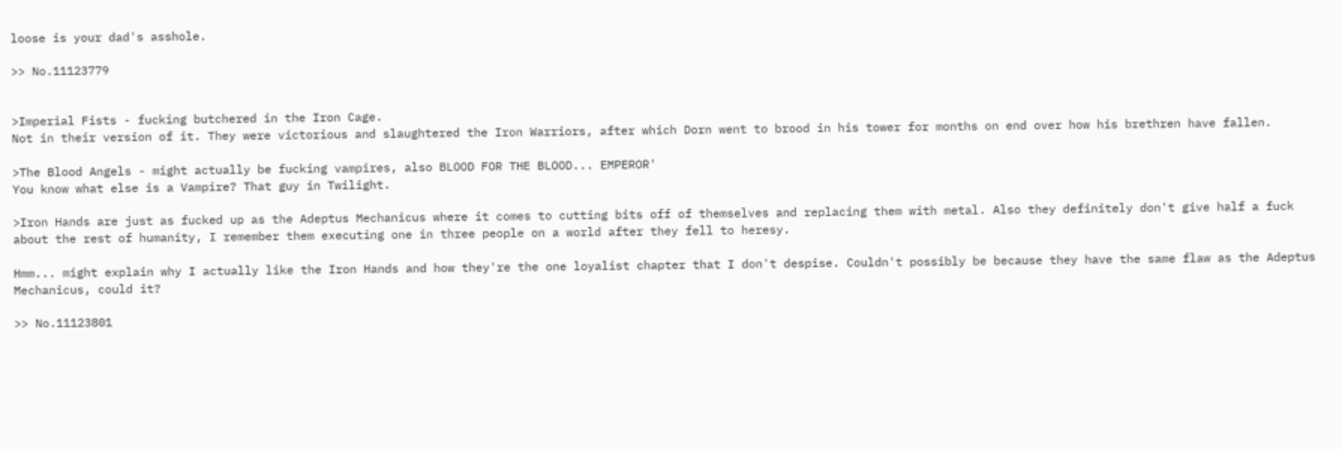loose is your dad's asshole.

>> No.11123779


>Imperial Fists - fucking butchered in the Iron Cage.
Not in their version of it. They were victorious and slaughtered the Iron Warriors, after which Dorn went to brood in his tower for months on end over how his brethren have fallen.

>The Blood Angels - might actually be fucking vampires, also BLOOD FOR THE BLOOD... EMPEROR'
You know what else is a Vampire? That guy in Twilight.

>Iron Hands are just as fucked up as the Adeptus Mechanicus where it comes to cutting bits off of themselves and replacing them with metal. Also they definitely don't give half a fuck about the rest of humanity, I remember them executing one in three people on a world after they fell to heresy.

Hmm... might explain why I actually like the Iron Hands and how they're the one loyalist chapter that I don't despise. Couldn't possibly be because they have the same flaw as the Adeptus Mechanicus, could it?

>> No.11123801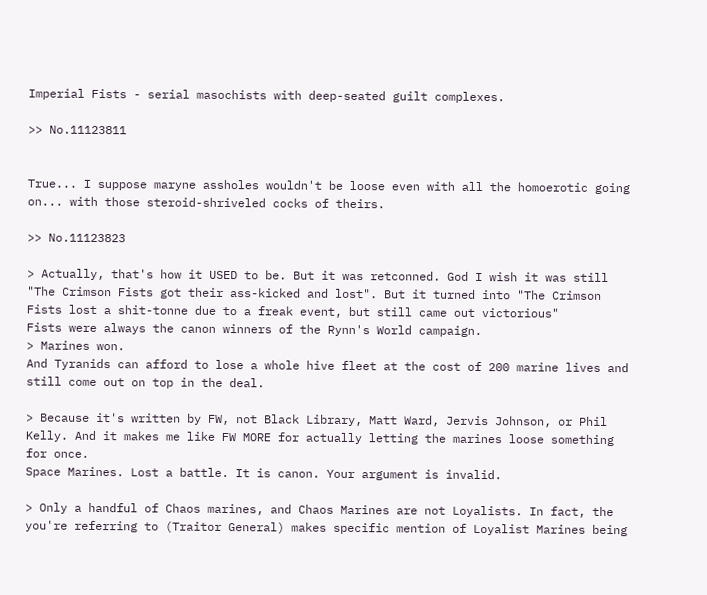Imperial Fists - serial masochists with deep-seated guilt complexes.

>> No.11123811


True... I suppose maryne assholes wouldn't be loose even with all the homoerotic going on... with those steroid-shriveled cocks of theirs.

>> No.11123823

> Actually, that's how it USED to be. But it was retconned. God I wish it was still "The Crimson Fists got their ass-kicked and lost". But it turned into "The Crimson Fists lost a shit-tonne due to a freak event, but still came out victorious"
Fists were always the canon winners of the Rynn's World campaign.
> Marines won.
And Tyranids can afford to lose a whole hive fleet at the cost of 200 marine lives and still come out on top in the deal.

> Because it's written by FW, not Black Library, Matt Ward, Jervis Johnson, or Phil Kelly. And it makes me like FW MORE for actually letting the marines loose something for once.
Space Marines. Lost a battle. It is canon. Your argument is invalid.

> Only a handful of Chaos marines, and Chaos Marines are not Loyalists. In fact, the you're referring to (Traitor General) makes specific mention of Loyalist Marines being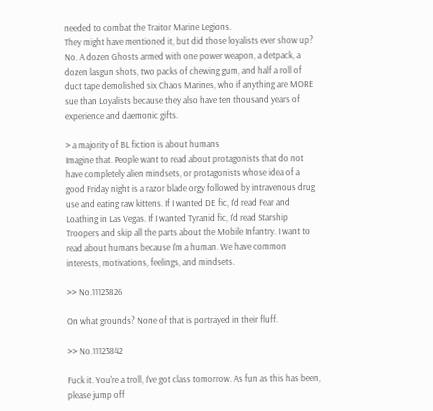needed to combat the Traitor Marine Legions.
They might have mentioned it, but did those loyalists ever show up? No. A dozen Ghosts armed with one power weapon, a detpack, a dozen lasgun shots, two packs of chewing gum, and half a roll of duct tape demolished six Chaos Marines, who if anything are MORE sue than Loyalists because they also have ten thousand years of experience and daemonic gifts.

> a majority of BL fiction is about humans
Imagine that. People want to read about protagonists that do not have completely alien mindsets, or protagonists whose idea of a good Friday night is a razor blade orgy followed by intravenous drug use and eating raw kittens. If I wanted DE fic, I'd read Fear and Loathing in Las Vegas. If I wanted Tyranid fic, I'd read Starship Troopers and skip all the parts about the Mobile Infantry. I want to read about humans because I'm a human. We have common interests, motivations, feelings, and mindsets.

>> No.11123826

On what grounds? None of that is portrayed in their fluff.

>> No.11123842

Fuck it. You're a troll, I've got class tomorrow. As fun as this has been, please jump off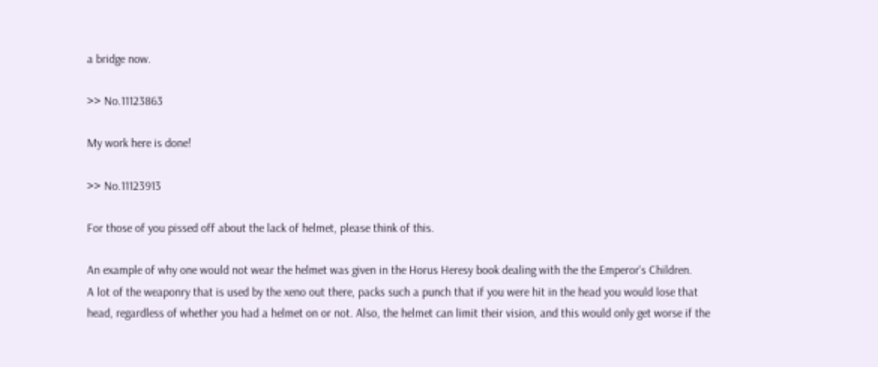a bridge now.

>> No.11123863

My work here is done!

>> No.11123913

For those of you pissed off about the lack of helmet, please think of this.

An example of why one would not wear the helmet was given in the Horus Heresy book dealing with the the Emperor's Children.
A lot of the weaponry that is used by the xeno out there, packs such a punch that if you were hit in the head you would lose that head, regardless of whether you had a helmet on or not. Also, the helmet can limit their vision, and this would only get worse if the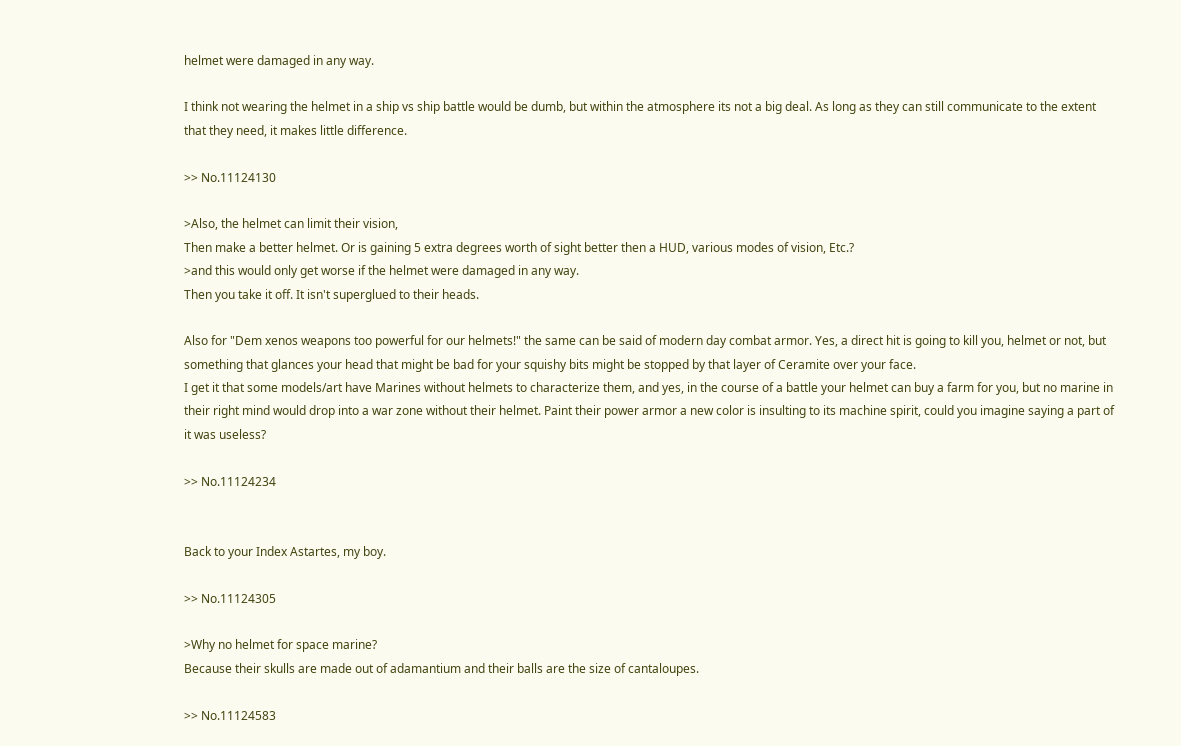helmet were damaged in any way.

I think not wearing the helmet in a ship vs ship battle would be dumb, but within the atmosphere its not a big deal. As long as they can still communicate to the extent that they need, it makes little difference.

>> No.11124130

>Also, the helmet can limit their vision,
Then make a better helmet. Or is gaining 5 extra degrees worth of sight better then a HUD, various modes of vision, Etc.?
>and this would only get worse if the helmet were damaged in any way.
Then you take it off. It isn't superglued to their heads.

Also for "Dem xenos weapons too powerful for our helmets!" the same can be said of modern day combat armor. Yes, a direct hit is going to kill you, helmet or not, but something that glances your head that might be bad for your squishy bits might be stopped by that layer of Ceramite over your face.
I get it that some models/art have Marines without helmets to characterize them, and yes, in the course of a battle your helmet can buy a farm for you, but no marine in their right mind would drop into a war zone without their helmet. Paint their power armor a new color is insulting to its machine spirit, could you imagine saying a part of it was useless?

>> No.11124234


Back to your Index Astartes, my boy.

>> No.11124305

>Why no helmet for space marine?
Because their skulls are made out of adamantium and their balls are the size of cantaloupes.

>> No.11124583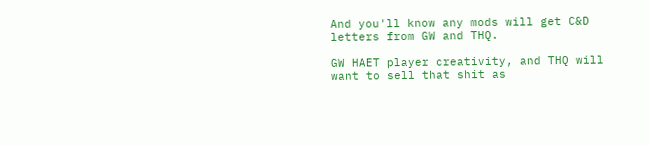And you'll know any mods will get C&D letters from GW and THQ.

GW HAET player creativity, and THQ will want to sell that shit as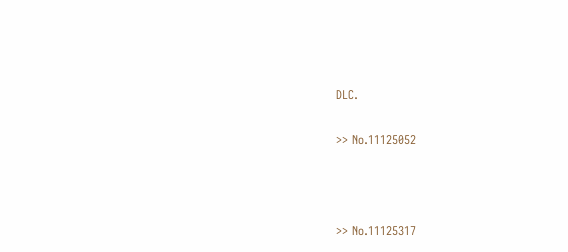DLC.

>> No.11125052



>> No.11125317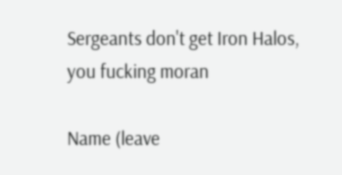Sergeants don't get Iron Halos, you fucking moran

Name (leave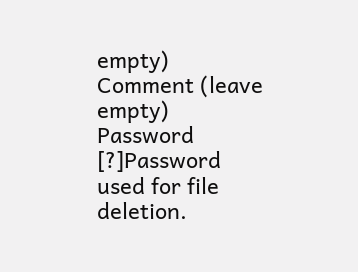empty)
Comment (leave empty)
Password [?]Password used for file deletion.